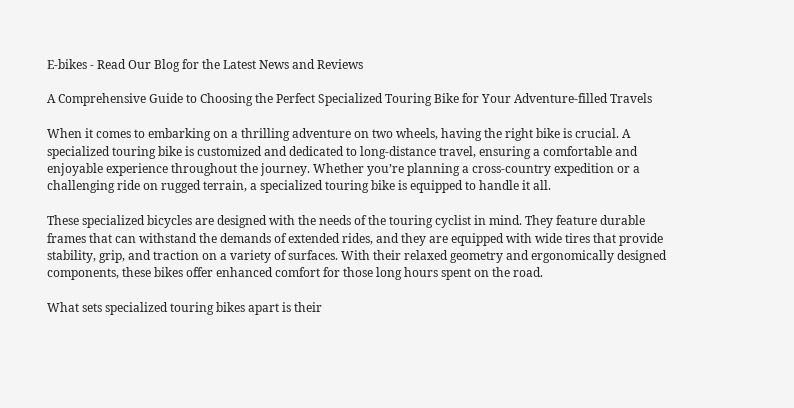E-bikes - Read Our Blog for the Latest News and Reviews

A Comprehensive Guide to Choosing the Perfect Specialized Touring Bike for Your Adventure-filled Travels

When it comes to embarking on a thrilling adventure on two wheels, having the right bike is crucial. A specialized touring bike is customized and dedicated to long-distance travel, ensuring a comfortable and enjoyable experience throughout the journey. Whether you’re planning a cross-country expedition or a challenging ride on rugged terrain, a specialized touring bike is equipped to handle it all.

These specialized bicycles are designed with the needs of the touring cyclist in mind. They feature durable frames that can withstand the demands of extended rides, and they are equipped with wide tires that provide stability, grip, and traction on a variety of surfaces. With their relaxed geometry and ergonomically designed components, these bikes offer enhanced comfort for those long hours spent on the road.

What sets specialized touring bikes apart is their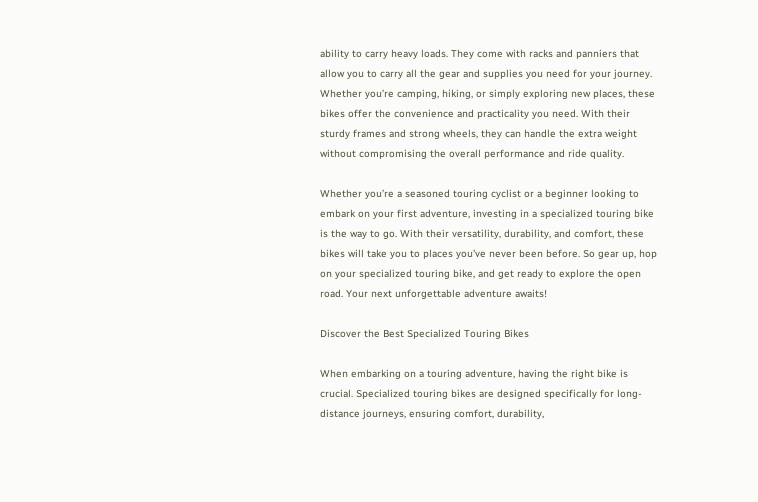ability to carry heavy loads. They come with racks and panniers that allow you to carry all the gear and supplies you need for your journey. Whether you’re camping, hiking, or simply exploring new places, these bikes offer the convenience and practicality you need. With their sturdy frames and strong wheels, they can handle the extra weight without compromising the overall performance and ride quality.

Whether you’re a seasoned touring cyclist or a beginner looking to embark on your first adventure, investing in a specialized touring bike is the way to go. With their versatility, durability, and comfort, these bikes will take you to places you’ve never been before. So gear up, hop on your specialized touring bike, and get ready to explore the open road. Your next unforgettable adventure awaits!

Discover the Best Specialized Touring Bikes

When embarking on a touring adventure, having the right bike is crucial. Specialized touring bikes are designed specifically for long-distance journeys, ensuring comfort, durability,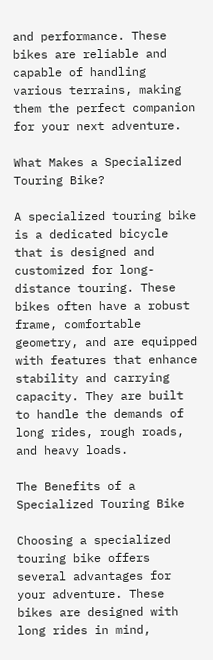and performance. These bikes are reliable and capable of handling various terrains, making them the perfect companion for your next adventure.

What Makes a Specialized Touring Bike?

A specialized touring bike is a dedicated bicycle that is designed and customized for long-distance touring. These bikes often have a robust frame, comfortable geometry, and are equipped with features that enhance stability and carrying capacity. They are built to handle the demands of long rides, rough roads, and heavy loads.

The Benefits of a Specialized Touring Bike

Choosing a specialized touring bike offers several advantages for your adventure. These bikes are designed with long rides in mind,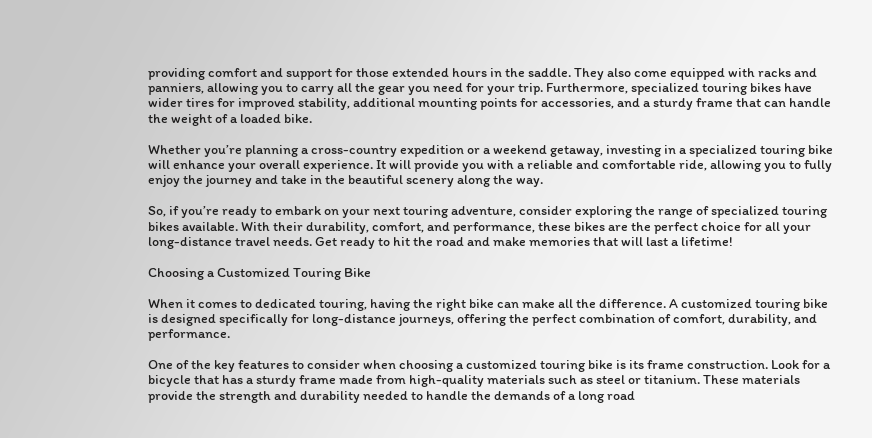providing comfort and support for those extended hours in the saddle. They also come equipped with racks and panniers, allowing you to carry all the gear you need for your trip. Furthermore, specialized touring bikes have wider tires for improved stability, additional mounting points for accessories, and a sturdy frame that can handle the weight of a loaded bike.

Whether you’re planning a cross-country expedition or a weekend getaway, investing in a specialized touring bike will enhance your overall experience. It will provide you with a reliable and comfortable ride, allowing you to fully enjoy the journey and take in the beautiful scenery along the way.

So, if you’re ready to embark on your next touring adventure, consider exploring the range of specialized touring bikes available. With their durability, comfort, and performance, these bikes are the perfect choice for all your long-distance travel needs. Get ready to hit the road and make memories that will last a lifetime!

Choosing a Customized Touring Bike

When it comes to dedicated touring, having the right bike can make all the difference. A customized touring bike is designed specifically for long-distance journeys, offering the perfect combination of comfort, durability, and performance.

One of the key features to consider when choosing a customized touring bike is its frame construction. Look for a bicycle that has a sturdy frame made from high-quality materials such as steel or titanium. These materials provide the strength and durability needed to handle the demands of a long road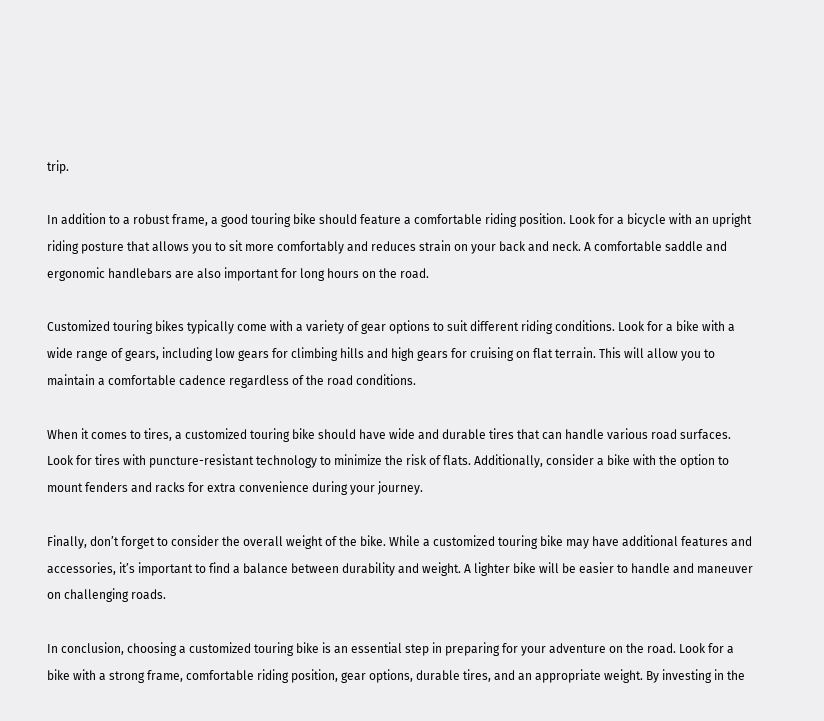trip.

In addition to a robust frame, a good touring bike should feature a comfortable riding position. Look for a bicycle with an upright riding posture that allows you to sit more comfortably and reduces strain on your back and neck. A comfortable saddle and ergonomic handlebars are also important for long hours on the road.

Customized touring bikes typically come with a variety of gear options to suit different riding conditions. Look for a bike with a wide range of gears, including low gears for climbing hills and high gears for cruising on flat terrain. This will allow you to maintain a comfortable cadence regardless of the road conditions.

When it comes to tires, a customized touring bike should have wide and durable tires that can handle various road surfaces. Look for tires with puncture-resistant technology to minimize the risk of flats. Additionally, consider a bike with the option to mount fenders and racks for extra convenience during your journey.

Finally, don’t forget to consider the overall weight of the bike. While a customized touring bike may have additional features and accessories, it’s important to find a balance between durability and weight. A lighter bike will be easier to handle and maneuver on challenging roads.

In conclusion, choosing a customized touring bike is an essential step in preparing for your adventure on the road. Look for a bike with a strong frame, comfortable riding position, gear options, durable tires, and an appropriate weight. By investing in the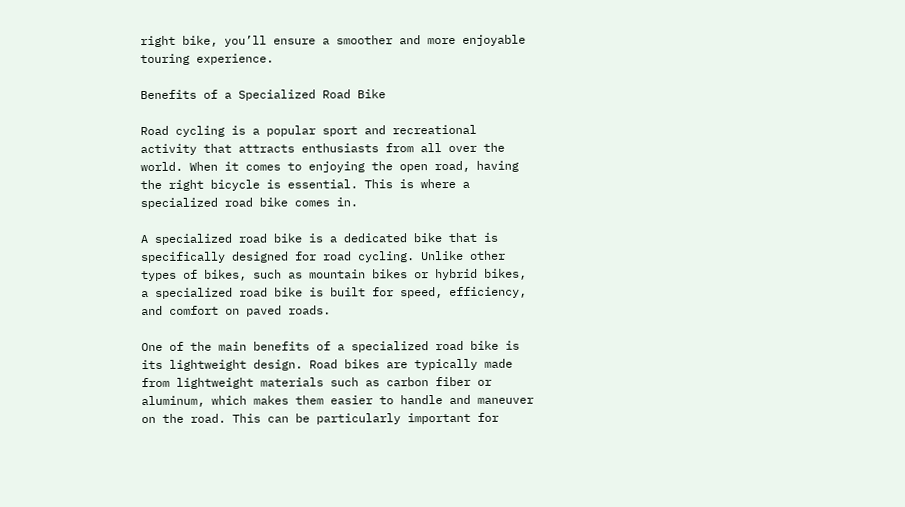right bike, you’ll ensure a smoother and more enjoyable touring experience.

Benefits of a Specialized Road Bike

Road cycling is a popular sport and recreational activity that attracts enthusiasts from all over the world. When it comes to enjoying the open road, having the right bicycle is essential. This is where a specialized road bike comes in.

A specialized road bike is a dedicated bike that is specifically designed for road cycling. Unlike other types of bikes, such as mountain bikes or hybrid bikes, a specialized road bike is built for speed, efficiency, and comfort on paved roads.

One of the main benefits of a specialized road bike is its lightweight design. Road bikes are typically made from lightweight materials such as carbon fiber or aluminum, which makes them easier to handle and maneuver on the road. This can be particularly important for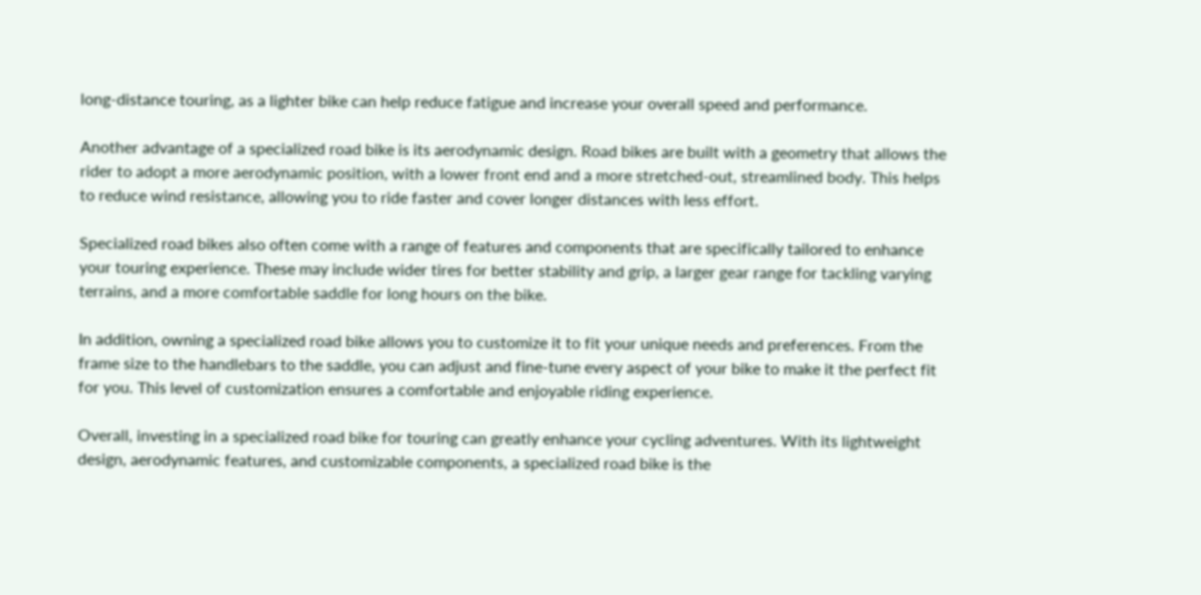long-distance touring, as a lighter bike can help reduce fatigue and increase your overall speed and performance.

Another advantage of a specialized road bike is its aerodynamic design. Road bikes are built with a geometry that allows the rider to adopt a more aerodynamic position, with a lower front end and a more stretched-out, streamlined body. This helps to reduce wind resistance, allowing you to ride faster and cover longer distances with less effort.

Specialized road bikes also often come with a range of features and components that are specifically tailored to enhance your touring experience. These may include wider tires for better stability and grip, a larger gear range for tackling varying terrains, and a more comfortable saddle for long hours on the bike.

In addition, owning a specialized road bike allows you to customize it to fit your unique needs and preferences. From the frame size to the handlebars to the saddle, you can adjust and fine-tune every aspect of your bike to make it the perfect fit for you. This level of customization ensures a comfortable and enjoyable riding experience.

Overall, investing in a specialized road bike for touring can greatly enhance your cycling adventures. With its lightweight design, aerodynamic features, and customizable components, a specialized road bike is the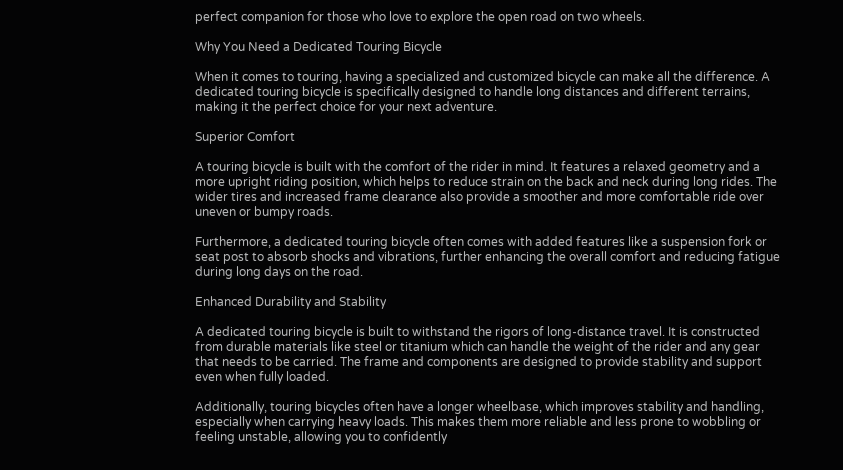perfect companion for those who love to explore the open road on two wheels.

Why You Need a Dedicated Touring Bicycle

When it comes to touring, having a specialized and customized bicycle can make all the difference. A dedicated touring bicycle is specifically designed to handle long distances and different terrains, making it the perfect choice for your next adventure.

Superior Comfort

A touring bicycle is built with the comfort of the rider in mind. It features a relaxed geometry and a more upright riding position, which helps to reduce strain on the back and neck during long rides. The wider tires and increased frame clearance also provide a smoother and more comfortable ride over uneven or bumpy roads.

Furthermore, a dedicated touring bicycle often comes with added features like a suspension fork or seat post to absorb shocks and vibrations, further enhancing the overall comfort and reducing fatigue during long days on the road.

Enhanced Durability and Stability

A dedicated touring bicycle is built to withstand the rigors of long-distance travel. It is constructed from durable materials like steel or titanium which can handle the weight of the rider and any gear that needs to be carried. The frame and components are designed to provide stability and support even when fully loaded.

Additionally, touring bicycles often have a longer wheelbase, which improves stability and handling, especially when carrying heavy loads. This makes them more reliable and less prone to wobbling or feeling unstable, allowing you to confidently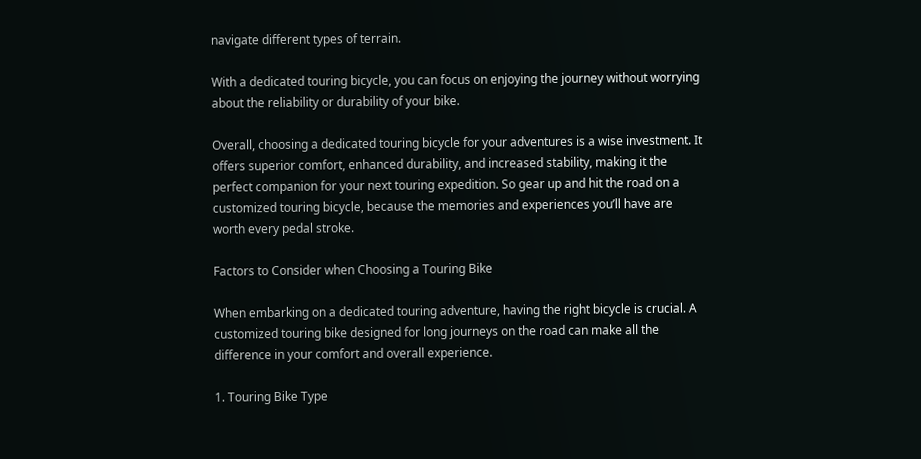navigate different types of terrain.

With a dedicated touring bicycle, you can focus on enjoying the journey without worrying about the reliability or durability of your bike.

Overall, choosing a dedicated touring bicycle for your adventures is a wise investment. It offers superior comfort, enhanced durability, and increased stability, making it the perfect companion for your next touring expedition. So gear up and hit the road on a customized touring bicycle, because the memories and experiences you’ll have are worth every pedal stroke.

Factors to Consider when Choosing a Touring Bike

When embarking on a dedicated touring adventure, having the right bicycle is crucial. A customized touring bike designed for long journeys on the road can make all the difference in your comfort and overall experience.

1. Touring Bike Type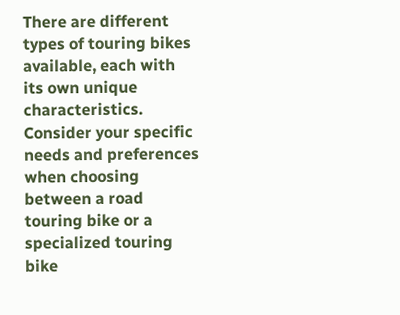There are different types of touring bikes available, each with its own unique characteristics. Consider your specific needs and preferences when choosing between a road touring bike or a specialized touring bike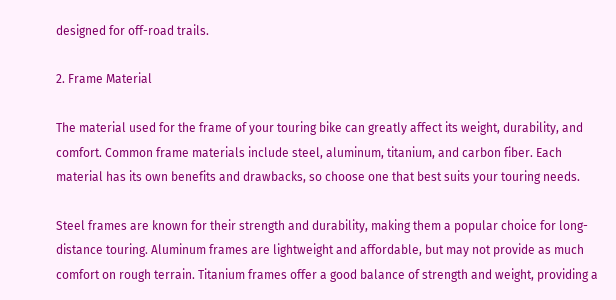designed for off-road trails.

2. Frame Material

The material used for the frame of your touring bike can greatly affect its weight, durability, and comfort. Common frame materials include steel, aluminum, titanium, and carbon fiber. Each material has its own benefits and drawbacks, so choose one that best suits your touring needs.

Steel frames are known for their strength and durability, making them a popular choice for long-distance touring. Aluminum frames are lightweight and affordable, but may not provide as much comfort on rough terrain. Titanium frames offer a good balance of strength and weight, providing a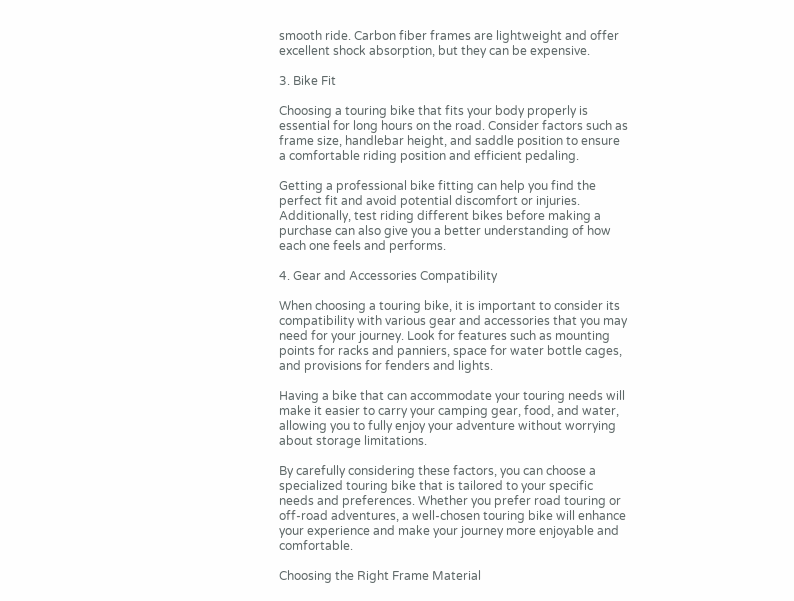smooth ride. Carbon fiber frames are lightweight and offer excellent shock absorption, but they can be expensive.

3. Bike Fit

Choosing a touring bike that fits your body properly is essential for long hours on the road. Consider factors such as frame size, handlebar height, and saddle position to ensure a comfortable riding position and efficient pedaling.

Getting a professional bike fitting can help you find the perfect fit and avoid potential discomfort or injuries. Additionally, test riding different bikes before making a purchase can also give you a better understanding of how each one feels and performs.

4. Gear and Accessories Compatibility

When choosing a touring bike, it is important to consider its compatibility with various gear and accessories that you may need for your journey. Look for features such as mounting points for racks and panniers, space for water bottle cages, and provisions for fenders and lights.

Having a bike that can accommodate your touring needs will make it easier to carry your camping gear, food, and water, allowing you to fully enjoy your adventure without worrying about storage limitations.

By carefully considering these factors, you can choose a specialized touring bike that is tailored to your specific needs and preferences. Whether you prefer road touring or off-road adventures, a well-chosen touring bike will enhance your experience and make your journey more enjoyable and comfortable.

Choosing the Right Frame Material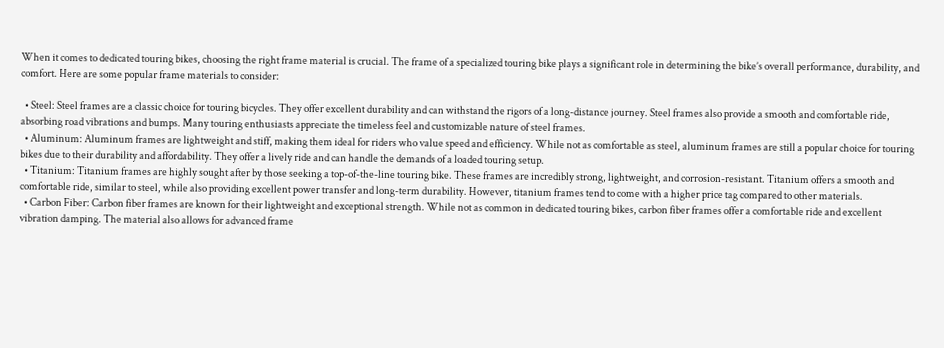When it comes to dedicated touring bikes, choosing the right frame material is crucial. The frame of a specialized touring bike plays a significant role in determining the bike’s overall performance, durability, and comfort. Here are some popular frame materials to consider:

  • Steel: Steel frames are a classic choice for touring bicycles. They offer excellent durability and can withstand the rigors of a long-distance journey. Steel frames also provide a smooth and comfortable ride, absorbing road vibrations and bumps. Many touring enthusiasts appreciate the timeless feel and customizable nature of steel frames.
  • Aluminum: Aluminum frames are lightweight and stiff, making them ideal for riders who value speed and efficiency. While not as comfortable as steel, aluminum frames are still a popular choice for touring bikes due to their durability and affordability. They offer a lively ride and can handle the demands of a loaded touring setup.
  • Titanium: Titanium frames are highly sought after by those seeking a top-of-the-line touring bike. These frames are incredibly strong, lightweight, and corrosion-resistant. Titanium offers a smooth and comfortable ride, similar to steel, while also providing excellent power transfer and long-term durability. However, titanium frames tend to come with a higher price tag compared to other materials.
  • Carbon Fiber: Carbon fiber frames are known for their lightweight and exceptional strength. While not as common in dedicated touring bikes, carbon fiber frames offer a comfortable ride and excellent vibration damping. The material also allows for advanced frame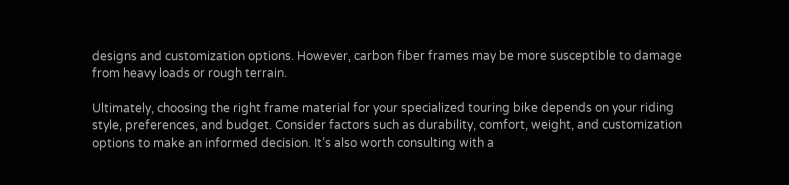designs and customization options. However, carbon fiber frames may be more susceptible to damage from heavy loads or rough terrain.

Ultimately, choosing the right frame material for your specialized touring bike depends on your riding style, preferences, and budget. Consider factors such as durability, comfort, weight, and customization options to make an informed decision. It’s also worth consulting with a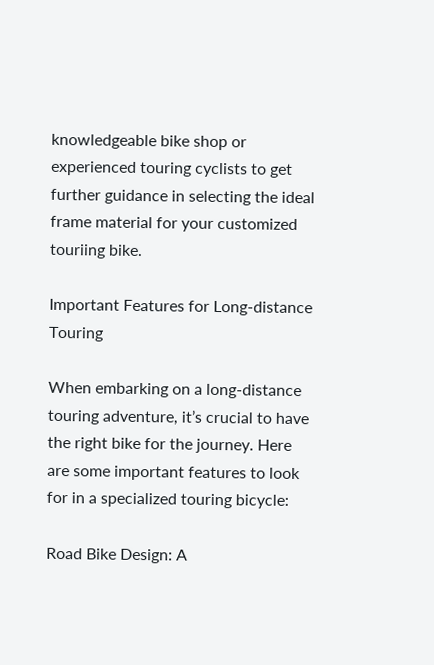knowledgeable bike shop or experienced touring cyclists to get further guidance in selecting the ideal frame material for your customized touriing bike.

Important Features for Long-distance Touring

When embarking on a long-distance touring adventure, it’s crucial to have the right bike for the journey. Here are some important features to look for in a specialized touring bicycle:

Road Bike Design: A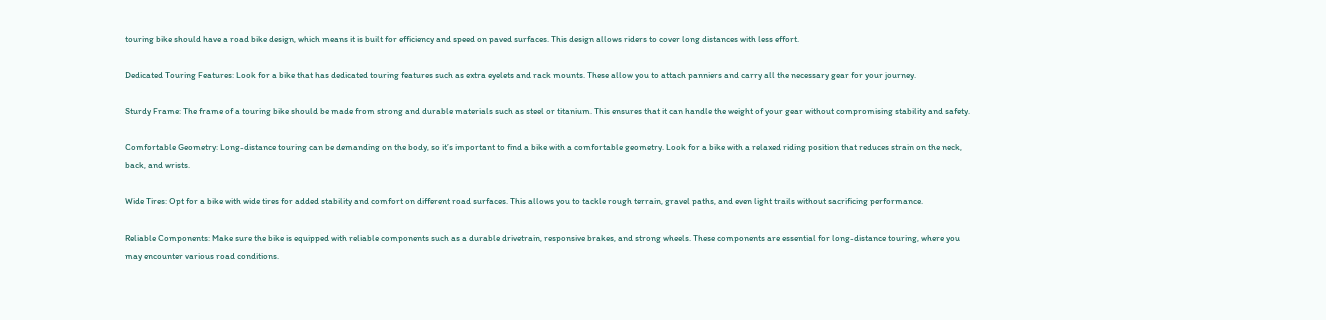touring bike should have a road bike design, which means it is built for efficiency and speed on paved surfaces. This design allows riders to cover long distances with less effort.

Dedicated Touring Features: Look for a bike that has dedicated touring features such as extra eyelets and rack mounts. These allow you to attach panniers and carry all the necessary gear for your journey.

Sturdy Frame: The frame of a touring bike should be made from strong and durable materials such as steel or titanium. This ensures that it can handle the weight of your gear without compromising stability and safety.

Comfortable Geometry: Long-distance touring can be demanding on the body, so it’s important to find a bike with a comfortable geometry. Look for a bike with a relaxed riding position that reduces strain on the neck, back, and wrists.

Wide Tires: Opt for a bike with wide tires for added stability and comfort on different road surfaces. This allows you to tackle rough terrain, gravel paths, and even light trails without sacrificing performance.

Reliable Components: Make sure the bike is equipped with reliable components such as a durable drivetrain, responsive brakes, and strong wheels. These components are essential for long-distance touring, where you may encounter various road conditions.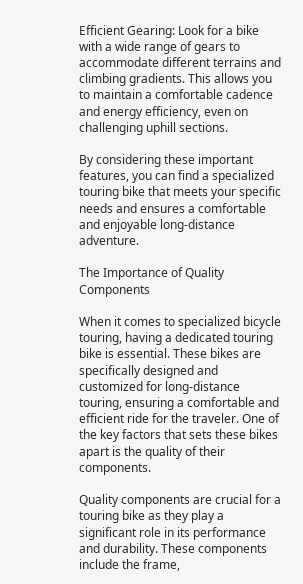Efficient Gearing: Look for a bike with a wide range of gears to accommodate different terrains and climbing gradients. This allows you to maintain a comfortable cadence and energy efficiency, even on challenging uphill sections.

By considering these important features, you can find a specialized touring bike that meets your specific needs and ensures a comfortable and enjoyable long-distance adventure.

The Importance of Quality Components

When it comes to specialized bicycle touring, having a dedicated touring bike is essential. These bikes are specifically designed and customized for long-distance touring, ensuring a comfortable and efficient ride for the traveler. One of the key factors that sets these bikes apart is the quality of their components.

Quality components are crucial for a touring bike as they play a significant role in its performance and durability. These components include the frame,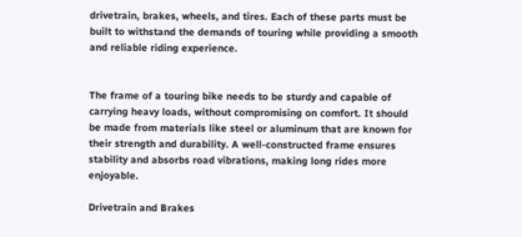drivetrain, brakes, wheels, and tires. Each of these parts must be built to withstand the demands of touring while providing a smooth and reliable riding experience.


The frame of a touring bike needs to be sturdy and capable of carrying heavy loads, without compromising on comfort. It should be made from materials like steel or aluminum that are known for their strength and durability. A well-constructed frame ensures stability and absorbs road vibrations, making long rides more enjoyable.

Drivetrain and Brakes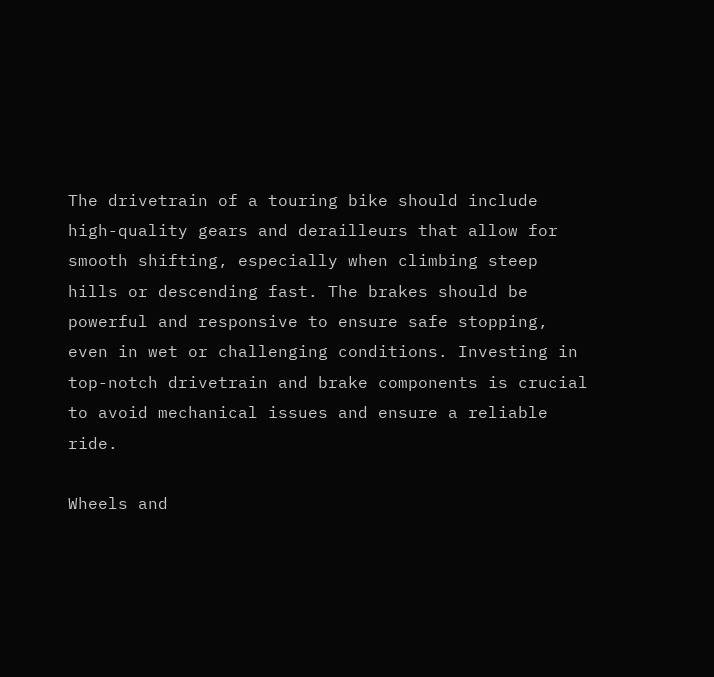The drivetrain of a touring bike should include high-quality gears and derailleurs that allow for smooth shifting, especially when climbing steep hills or descending fast. The brakes should be powerful and responsive to ensure safe stopping, even in wet or challenging conditions. Investing in top-notch drivetrain and brake components is crucial to avoid mechanical issues and ensure a reliable ride.

Wheels and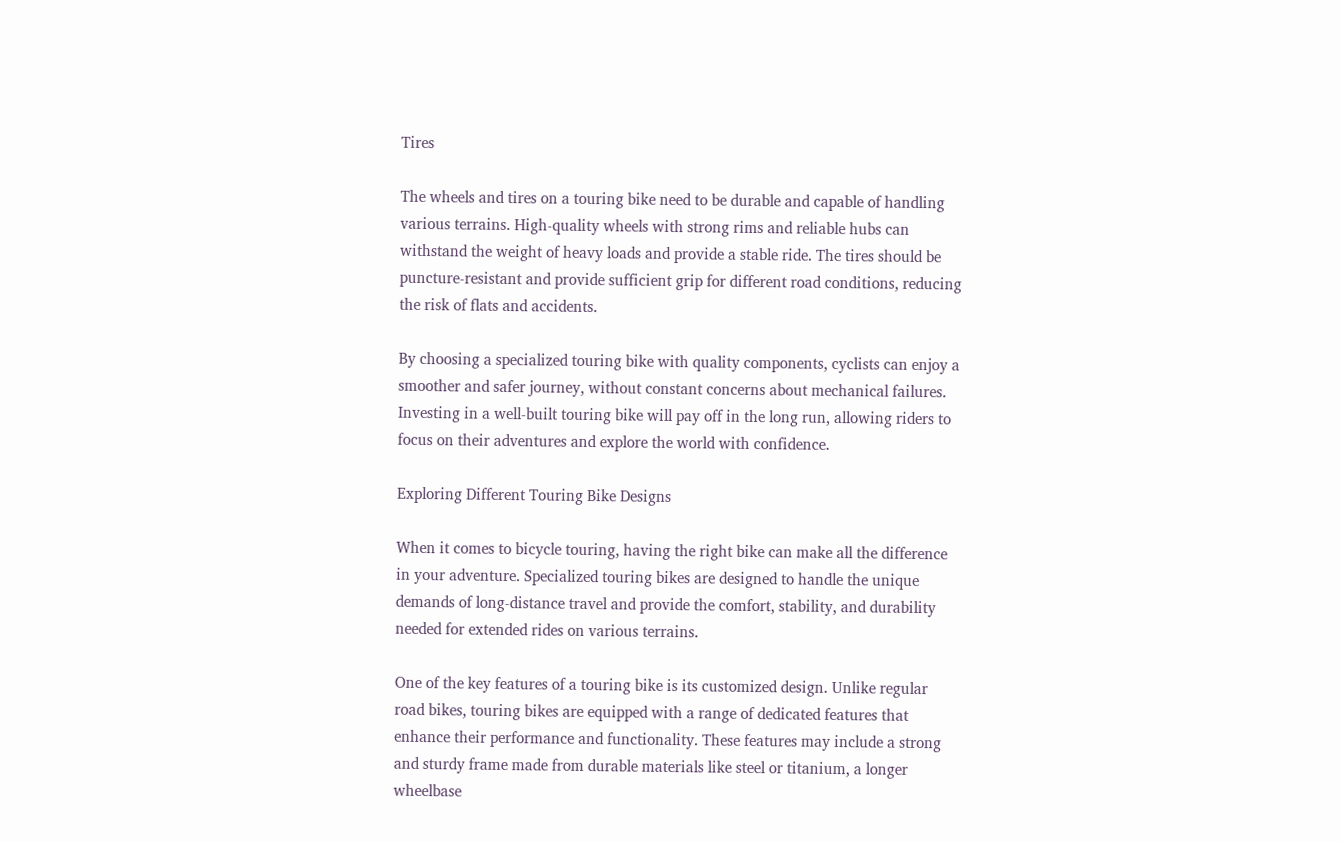Tires

The wheels and tires on a touring bike need to be durable and capable of handling various terrains. High-quality wheels with strong rims and reliable hubs can withstand the weight of heavy loads and provide a stable ride. The tires should be puncture-resistant and provide sufficient grip for different road conditions, reducing the risk of flats and accidents.

By choosing a specialized touring bike with quality components, cyclists can enjoy a smoother and safer journey, without constant concerns about mechanical failures. Investing in a well-built touring bike will pay off in the long run, allowing riders to focus on their adventures and explore the world with confidence.

Exploring Different Touring Bike Designs

When it comes to bicycle touring, having the right bike can make all the difference in your adventure. Specialized touring bikes are designed to handle the unique demands of long-distance travel and provide the comfort, stability, and durability needed for extended rides on various terrains.

One of the key features of a touring bike is its customized design. Unlike regular road bikes, touring bikes are equipped with a range of dedicated features that enhance their performance and functionality. These features may include a strong and sturdy frame made from durable materials like steel or titanium, a longer wheelbase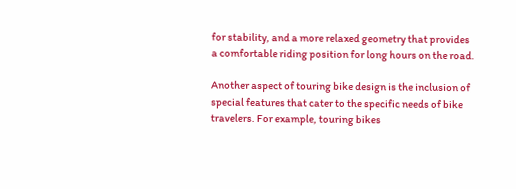for stability, and a more relaxed geometry that provides a comfortable riding position for long hours on the road.

Another aspect of touring bike design is the inclusion of special features that cater to the specific needs of bike travelers. For example, touring bikes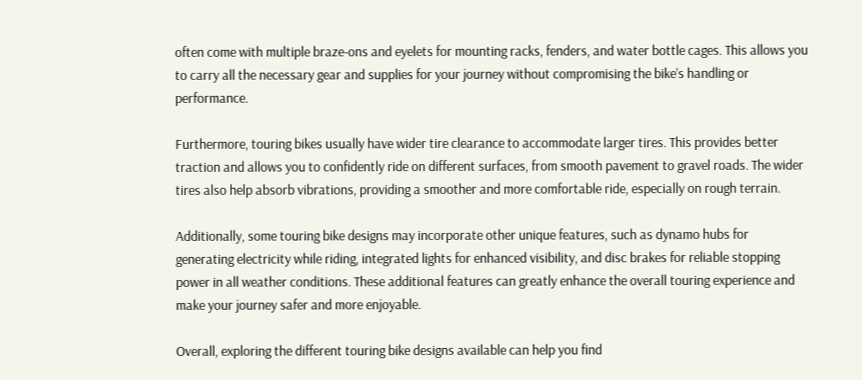often come with multiple braze-ons and eyelets for mounting racks, fenders, and water bottle cages. This allows you to carry all the necessary gear and supplies for your journey without compromising the bike’s handling or performance.

Furthermore, touring bikes usually have wider tire clearance to accommodate larger tires. This provides better traction and allows you to confidently ride on different surfaces, from smooth pavement to gravel roads. The wider tires also help absorb vibrations, providing a smoother and more comfortable ride, especially on rough terrain.

Additionally, some touring bike designs may incorporate other unique features, such as dynamo hubs for generating electricity while riding, integrated lights for enhanced visibility, and disc brakes for reliable stopping power in all weather conditions. These additional features can greatly enhance the overall touring experience and make your journey safer and more enjoyable.

Overall, exploring the different touring bike designs available can help you find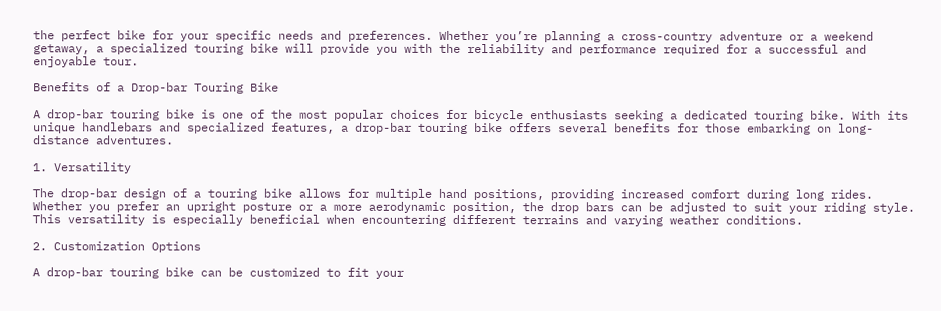the perfect bike for your specific needs and preferences. Whether you’re planning a cross-country adventure or a weekend getaway, a specialized touring bike will provide you with the reliability and performance required for a successful and enjoyable tour.

Benefits of a Drop-bar Touring Bike

A drop-bar touring bike is one of the most popular choices for bicycle enthusiasts seeking a dedicated touring bike. With its unique handlebars and specialized features, a drop-bar touring bike offers several benefits for those embarking on long-distance adventures.

1. Versatility

The drop-bar design of a touring bike allows for multiple hand positions, providing increased comfort during long rides. Whether you prefer an upright posture or a more aerodynamic position, the drop bars can be adjusted to suit your riding style. This versatility is especially beneficial when encountering different terrains and varying weather conditions.

2. Customization Options

A drop-bar touring bike can be customized to fit your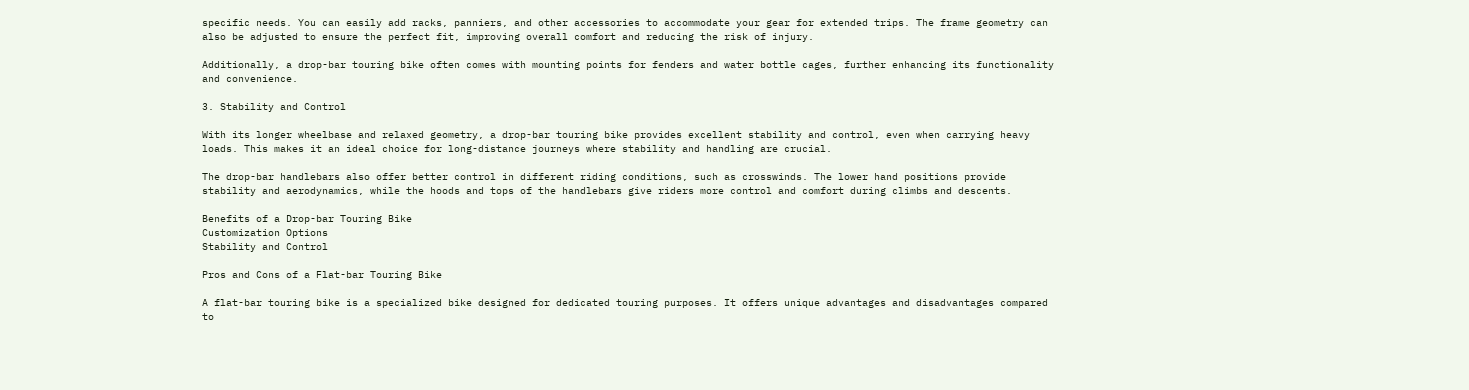specific needs. You can easily add racks, panniers, and other accessories to accommodate your gear for extended trips. The frame geometry can also be adjusted to ensure the perfect fit, improving overall comfort and reducing the risk of injury.

Additionally, a drop-bar touring bike often comes with mounting points for fenders and water bottle cages, further enhancing its functionality and convenience.

3. Stability and Control

With its longer wheelbase and relaxed geometry, a drop-bar touring bike provides excellent stability and control, even when carrying heavy loads. This makes it an ideal choice for long-distance journeys where stability and handling are crucial.

The drop-bar handlebars also offer better control in different riding conditions, such as crosswinds. The lower hand positions provide stability and aerodynamics, while the hoods and tops of the handlebars give riders more control and comfort during climbs and descents.

Benefits of a Drop-bar Touring Bike
Customization Options
Stability and Control

Pros and Cons of a Flat-bar Touring Bike

A flat-bar touring bike is a specialized bike designed for dedicated touring purposes. It offers unique advantages and disadvantages compared to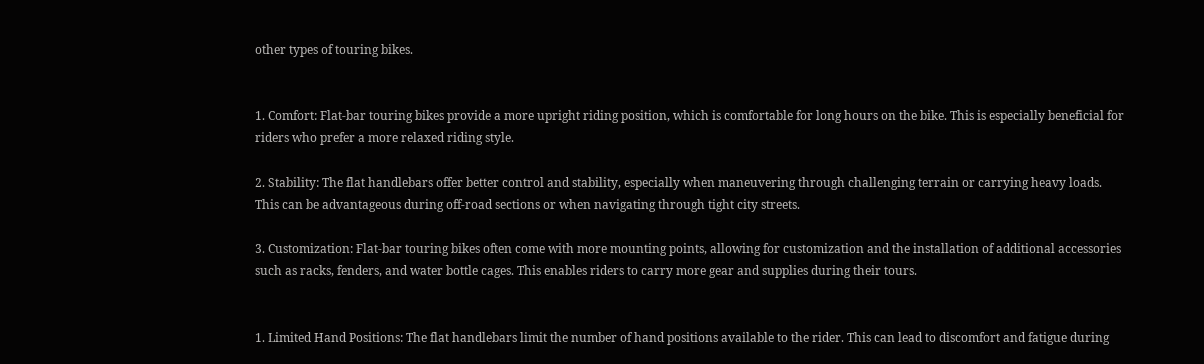other types of touring bikes.


1. Comfort: Flat-bar touring bikes provide a more upright riding position, which is comfortable for long hours on the bike. This is especially beneficial for riders who prefer a more relaxed riding style.

2. Stability: The flat handlebars offer better control and stability, especially when maneuvering through challenging terrain or carrying heavy loads. This can be advantageous during off-road sections or when navigating through tight city streets.

3. Customization: Flat-bar touring bikes often come with more mounting points, allowing for customization and the installation of additional accessories such as racks, fenders, and water bottle cages. This enables riders to carry more gear and supplies during their tours.


1. Limited Hand Positions: The flat handlebars limit the number of hand positions available to the rider. This can lead to discomfort and fatigue during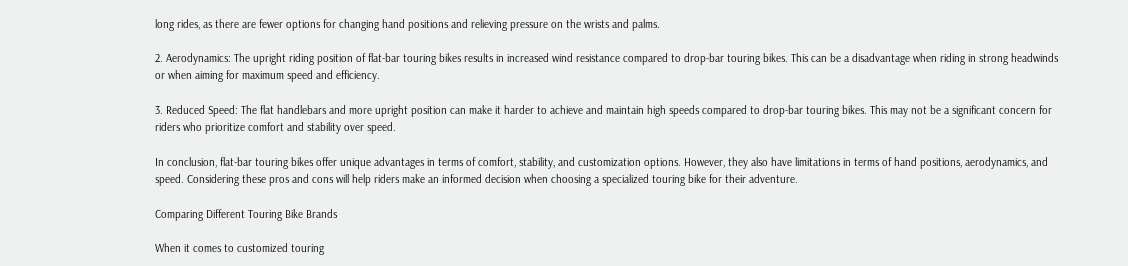long rides, as there are fewer options for changing hand positions and relieving pressure on the wrists and palms.

2. Aerodynamics: The upright riding position of flat-bar touring bikes results in increased wind resistance compared to drop-bar touring bikes. This can be a disadvantage when riding in strong headwinds or when aiming for maximum speed and efficiency.

3. Reduced Speed: The flat handlebars and more upright position can make it harder to achieve and maintain high speeds compared to drop-bar touring bikes. This may not be a significant concern for riders who prioritize comfort and stability over speed.

In conclusion, flat-bar touring bikes offer unique advantages in terms of comfort, stability, and customization options. However, they also have limitations in terms of hand positions, aerodynamics, and speed. Considering these pros and cons will help riders make an informed decision when choosing a specialized touring bike for their adventure.

Comparing Different Touring Bike Brands

When it comes to customized touring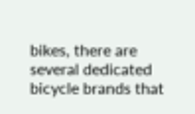bikes, there are several dedicated bicycle brands that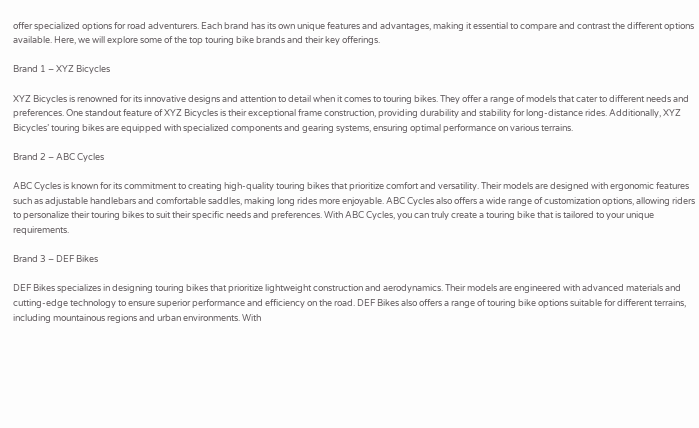offer specialized options for road adventurers. Each brand has its own unique features and advantages, making it essential to compare and contrast the different options available. Here, we will explore some of the top touring bike brands and their key offerings.

Brand 1 – XYZ Bicycles

XYZ Bicycles is renowned for its innovative designs and attention to detail when it comes to touring bikes. They offer a range of models that cater to different needs and preferences. One standout feature of XYZ Bicycles is their exceptional frame construction, providing durability and stability for long-distance rides. Additionally, XYZ Bicycles’ touring bikes are equipped with specialized components and gearing systems, ensuring optimal performance on various terrains.

Brand 2 – ABC Cycles

ABC Cycles is known for its commitment to creating high-quality touring bikes that prioritize comfort and versatility. Their models are designed with ergonomic features such as adjustable handlebars and comfortable saddles, making long rides more enjoyable. ABC Cycles also offers a wide range of customization options, allowing riders to personalize their touring bikes to suit their specific needs and preferences. With ABC Cycles, you can truly create a touring bike that is tailored to your unique requirements.

Brand 3 – DEF Bikes

DEF Bikes specializes in designing touring bikes that prioritize lightweight construction and aerodynamics. Their models are engineered with advanced materials and cutting-edge technology to ensure superior performance and efficiency on the road. DEF Bikes also offers a range of touring bike options suitable for different terrains, including mountainous regions and urban environments. With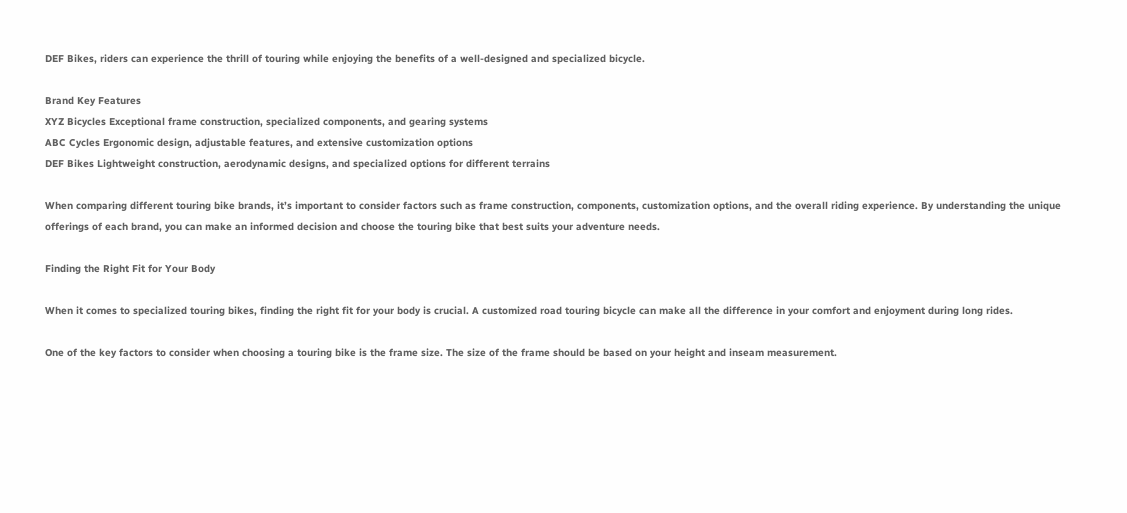DEF Bikes, riders can experience the thrill of touring while enjoying the benefits of a well-designed and specialized bicycle.

Brand Key Features
XYZ Bicycles Exceptional frame construction, specialized components, and gearing systems
ABC Cycles Ergonomic design, adjustable features, and extensive customization options
DEF Bikes Lightweight construction, aerodynamic designs, and specialized options for different terrains

When comparing different touring bike brands, it’s important to consider factors such as frame construction, components, customization options, and the overall riding experience. By understanding the unique offerings of each brand, you can make an informed decision and choose the touring bike that best suits your adventure needs.

Finding the Right Fit for Your Body

When it comes to specialized touring bikes, finding the right fit for your body is crucial. A customized road touring bicycle can make all the difference in your comfort and enjoyment during long rides.

One of the key factors to consider when choosing a touring bike is the frame size. The size of the frame should be based on your height and inseam measurement.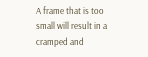A frame that is too small will result in a cramped and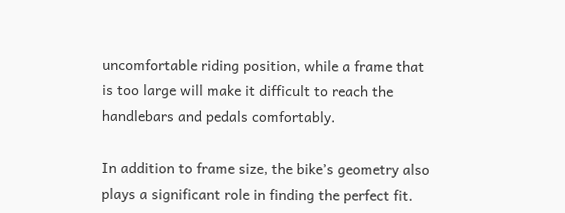uncomfortable riding position, while a frame that is too large will make it difficult to reach the handlebars and pedals comfortably.

In addition to frame size, the bike’s geometry also plays a significant role in finding the perfect fit.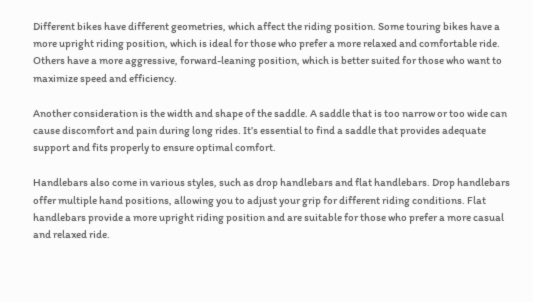Different bikes have different geometries, which affect the riding position. Some touring bikes have a more upright riding position, which is ideal for those who prefer a more relaxed and comfortable ride. Others have a more aggressive, forward-leaning position, which is better suited for those who want to maximize speed and efficiency.

Another consideration is the width and shape of the saddle. A saddle that is too narrow or too wide can cause discomfort and pain during long rides. It’s essential to find a saddle that provides adequate support and fits properly to ensure optimal comfort.

Handlebars also come in various styles, such as drop handlebars and flat handlebars. Drop handlebars offer multiple hand positions, allowing you to adjust your grip for different riding conditions. Flat handlebars provide a more upright riding position and are suitable for those who prefer a more casual and relaxed ride.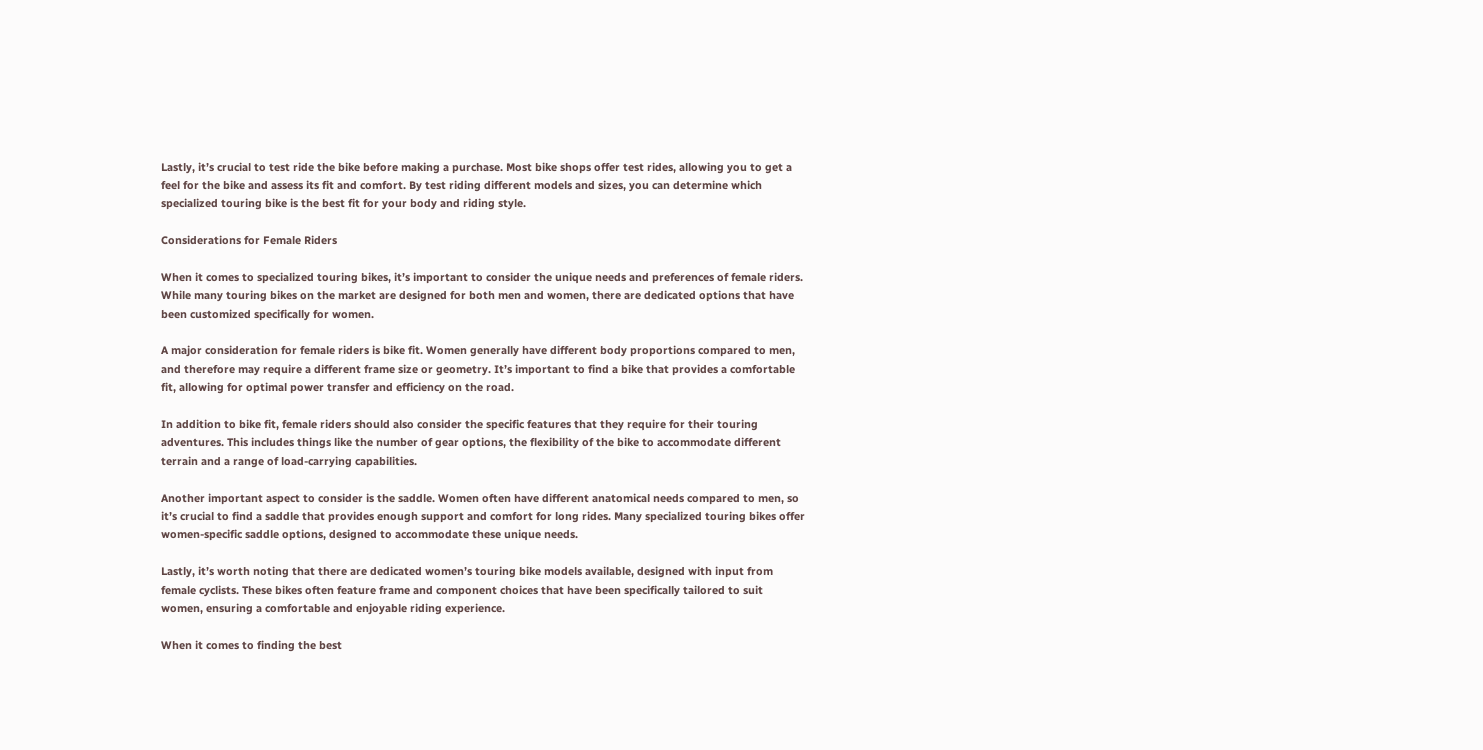Lastly, it’s crucial to test ride the bike before making a purchase. Most bike shops offer test rides, allowing you to get a feel for the bike and assess its fit and comfort. By test riding different models and sizes, you can determine which specialized touring bike is the best fit for your body and riding style.

Considerations for Female Riders

When it comes to specialized touring bikes, it’s important to consider the unique needs and preferences of female riders. While many touring bikes on the market are designed for both men and women, there are dedicated options that have been customized specifically for women.

A major consideration for female riders is bike fit. Women generally have different body proportions compared to men, and therefore may require a different frame size or geometry. It’s important to find a bike that provides a comfortable fit, allowing for optimal power transfer and efficiency on the road.

In addition to bike fit, female riders should also consider the specific features that they require for their touring adventures. This includes things like the number of gear options, the flexibility of the bike to accommodate different terrain and a range of load-carrying capabilities.

Another important aspect to consider is the saddle. Women often have different anatomical needs compared to men, so it’s crucial to find a saddle that provides enough support and comfort for long rides. Many specialized touring bikes offer women-specific saddle options, designed to accommodate these unique needs.

Lastly, it’s worth noting that there are dedicated women’s touring bike models available, designed with input from female cyclists. These bikes often feature frame and component choices that have been specifically tailored to suit women, ensuring a comfortable and enjoyable riding experience.

When it comes to finding the best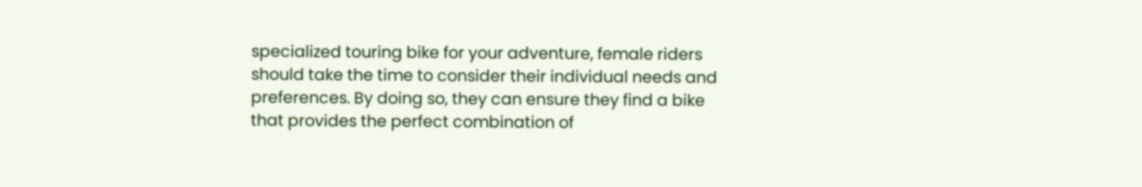specialized touring bike for your adventure, female riders should take the time to consider their individual needs and preferences. By doing so, they can ensure they find a bike that provides the perfect combination of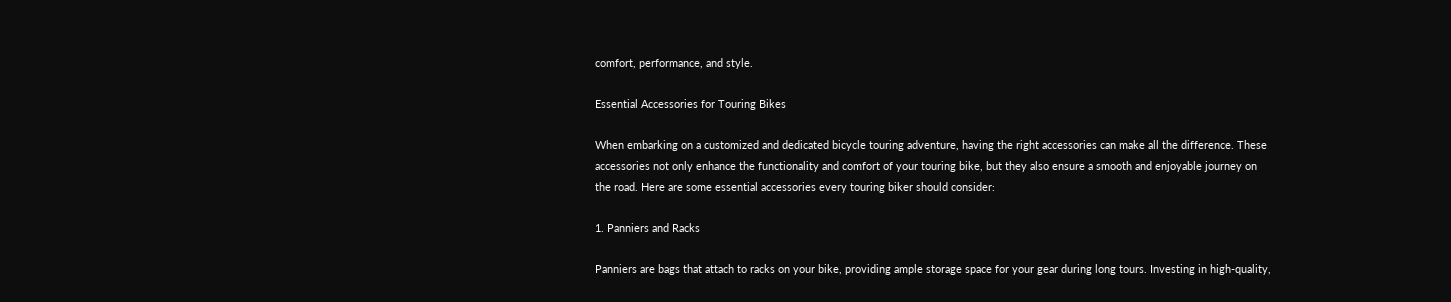comfort, performance, and style.

Essential Accessories for Touring Bikes

When embarking on a customized and dedicated bicycle touring adventure, having the right accessories can make all the difference. These accessories not only enhance the functionality and comfort of your touring bike, but they also ensure a smooth and enjoyable journey on the road. Here are some essential accessories every touring biker should consider:

1. Panniers and Racks

Panniers are bags that attach to racks on your bike, providing ample storage space for your gear during long tours. Investing in high-quality,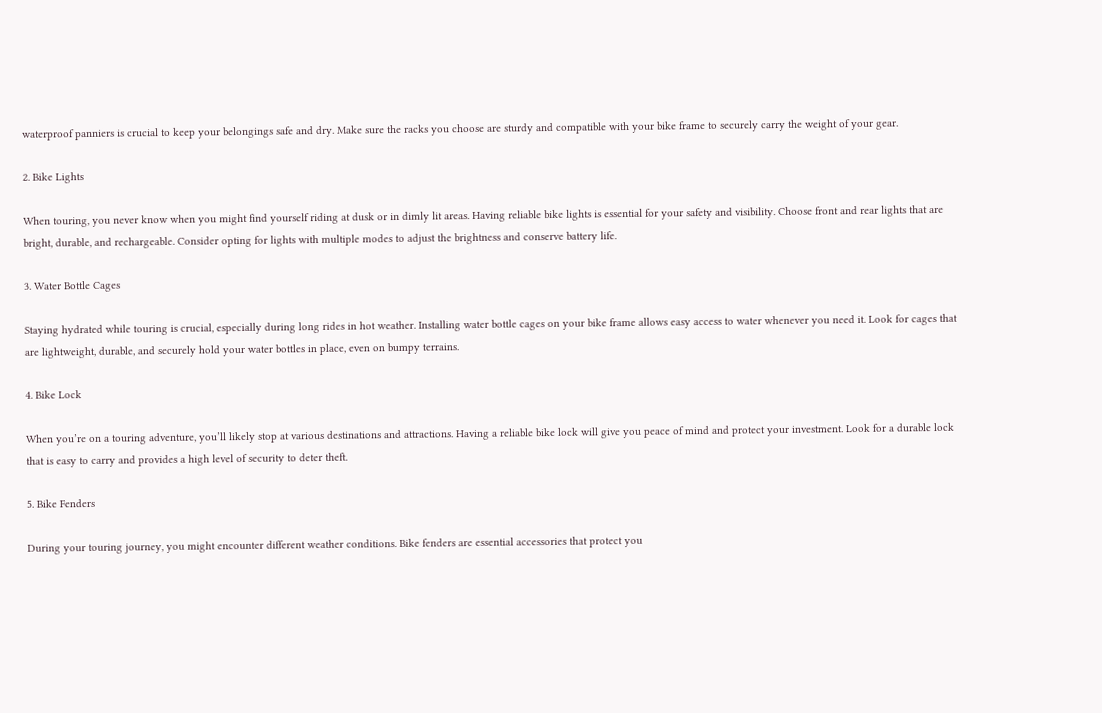waterproof panniers is crucial to keep your belongings safe and dry. Make sure the racks you choose are sturdy and compatible with your bike frame to securely carry the weight of your gear.

2. Bike Lights

When touring, you never know when you might find yourself riding at dusk or in dimly lit areas. Having reliable bike lights is essential for your safety and visibility. Choose front and rear lights that are bright, durable, and rechargeable. Consider opting for lights with multiple modes to adjust the brightness and conserve battery life.

3. Water Bottle Cages

Staying hydrated while touring is crucial, especially during long rides in hot weather. Installing water bottle cages on your bike frame allows easy access to water whenever you need it. Look for cages that are lightweight, durable, and securely hold your water bottles in place, even on bumpy terrains.

4. Bike Lock

When you’re on a touring adventure, you’ll likely stop at various destinations and attractions. Having a reliable bike lock will give you peace of mind and protect your investment. Look for a durable lock that is easy to carry and provides a high level of security to deter theft.

5. Bike Fenders

During your touring journey, you might encounter different weather conditions. Bike fenders are essential accessories that protect you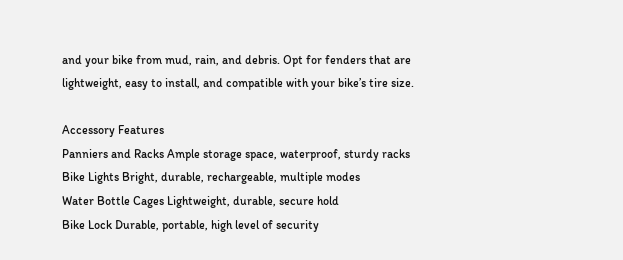and your bike from mud, rain, and debris. Opt for fenders that are lightweight, easy to install, and compatible with your bike’s tire size.

Accessory Features
Panniers and Racks Ample storage space, waterproof, sturdy racks
Bike Lights Bright, durable, rechargeable, multiple modes
Water Bottle Cages Lightweight, durable, secure hold
Bike Lock Durable, portable, high level of security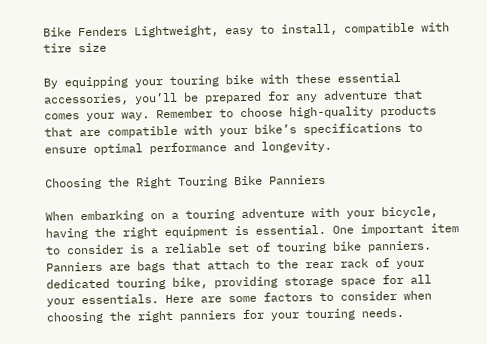Bike Fenders Lightweight, easy to install, compatible with tire size

By equipping your touring bike with these essential accessories, you’ll be prepared for any adventure that comes your way. Remember to choose high-quality products that are compatible with your bike’s specifications to ensure optimal performance and longevity.

Choosing the Right Touring Bike Panniers

When embarking on a touring adventure with your bicycle, having the right equipment is essential. One important item to consider is a reliable set of touring bike panniers. Panniers are bags that attach to the rear rack of your dedicated touring bike, providing storage space for all your essentials. Here are some factors to consider when choosing the right panniers for your touring needs.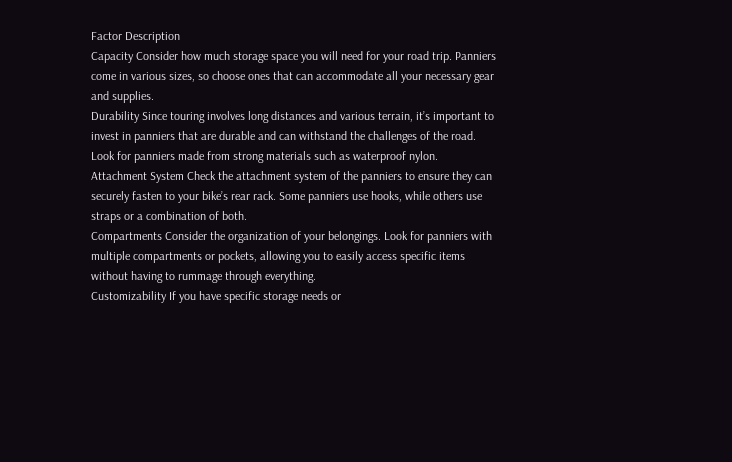Factor Description
Capacity Consider how much storage space you will need for your road trip. Panniers come in various sizes, so choose ones that can accommodate all your necessary gear and supplies.
Durability Since touring involves long distances and various terrain, it’s important to invest in panniers that are durable and can withstand the challenges of the road. Look for panniers made from strong materials such as waterproof nylon.
Attachment System Check the attachment system of the panniers to ensure they can securely fasten to your bike’s rear rack. Some panniers use hooks, while others use straps or a combination of both.
Compartments Consider the organization of your belongings. Look for panniers with multiple compartments or pockets, allowing you to easily access specific items without having to rummage through everything.
Customizability If you have specific storage needs or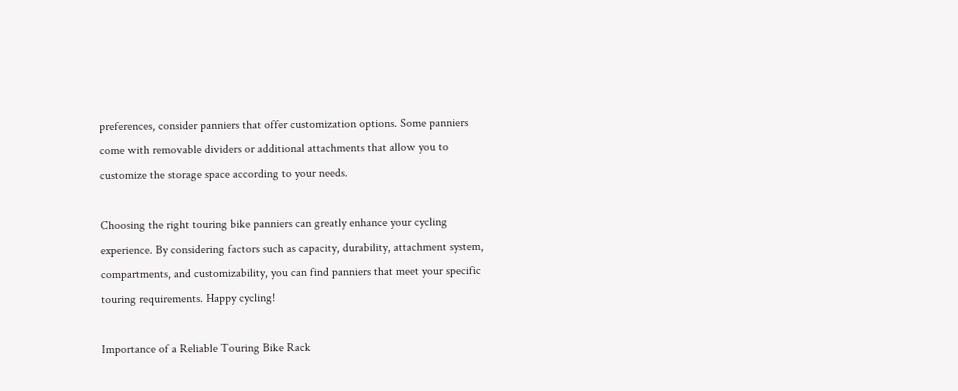preferences, consider panniers that offer customization options. Some panniers come with removable dividers or additional attachments that allow you to customize the storage space according to your needs.

Choosing the right touring bike panniers can greatly enhance your cycling experience. By considering factors such as capacity, durability, attachment system, compartments, and customizability, you can find panniers that meet your specific touring requirements. Happy cycling!

Importance of a Reliable Touring Bike Rack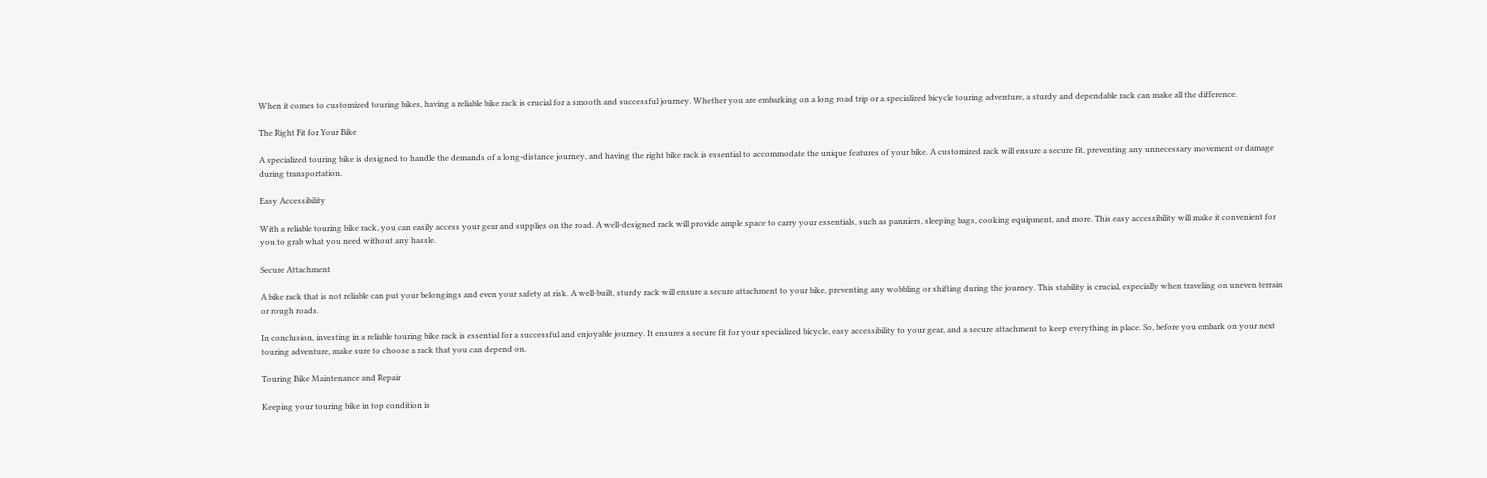When it comes to customized touring bikes, having a reliable bike rack is crucial for a smooth and successful journey. Whether you are embarking on a long road trip or a specialized bicycle touring adventure, a sturdy and dependable rack can make all the difference.

The Right Fit for Your Bike

A specialized touring bike is designed to handle the demands of a long-distance journey, and having the right bike rack is essential to accommodate the unique features of your bike. A customized rack will ensure a secure fit, preventing any unnecessary movement or damage during transportation.

Easy Accessibility

With a reliable touring bike rack, you can easily access your gear and supplies on the road. A well-designed rack will provide ample space to carry your essentials, such as panniers, sleeping bags, cooking equipment, and more. This easy accessibility will make it convenient for you to grab what you need without any hassle.

Secure Attachment

A bike rack that is not reliable can put your belongings and even your safety at risk. A well-built, sturdy rack will ensure a secure attachment to your bike, preventing any wobbling or shifting during the journey. This stability is crucial, especially when traveling on uneven terrain or rough roads.

In conclusion, investing in a reliable touring bike rack is essential for a successful and enjoyable journey. It ensures a secure fit for your specialized bicycle, easy accessibility to your gear, and a secure attachment to keep everything in place. So, before you embark on your next touring adventure, make sure to choose a rack that you can depend on.

Touring Bike Maintenance and Repair

Keeping your touring bike in top condition is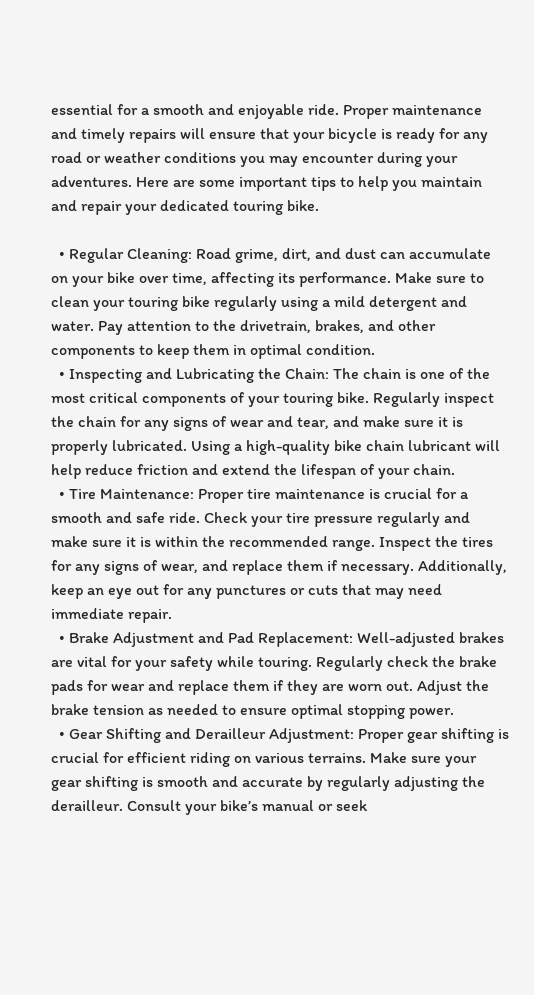essential for a smooth and enjoyable ride. Proper maintenance and timely repairs will ensure that your bicycle is ready for any road or weather conditions you may encounter during your adventures. Here are some important tips to help you maintain and repair your dedicated touring bike.

  • Regular Cleaning: Road grime, dirt, and dust can accumulate on your bike over time, affecting its performance. Make sure to clean your touring bike regularly using a mild detergent and water. Pay attention to the drivetrain, brakes, and other components to keep them in optimal condition.
  • Inspecting and Lubricating the Chain: The chain is one of the most critical components of your touring bike. Regularly inspect the chain for any signs of wear and tear, and make sure it is properly lubricated. Using a high-quality bike chain lubricant will help reduce friction and extend the lifespan of your chain.
  • Tire Maintenance: Proper tire maintenance is crucial for a smooth and safe ride. Check your tire pressure regularly and make sure it is within the recommended range. Inspect the tires for any signs of wear, and replace them if necessary. Additionally, keep an eye out for any punctures or cuts that may need immediate repair.
  • Brake Adjustment and Pad Replacement: Well-adjusted brakes are vital for your safety while touring. Regularly check the brake pads for wear and replace them if they are worn out. Adjust the brake tension as needed to ensure optimal stopping power.
  • Gear Shifting and Derailleur Adjustment: Proper gear shifting is crucial for efficient riding on various terrains. Make sure your gear shifting is smooth and accurate by regularly adjusting the derailleur. Consult your bike’s manual or seek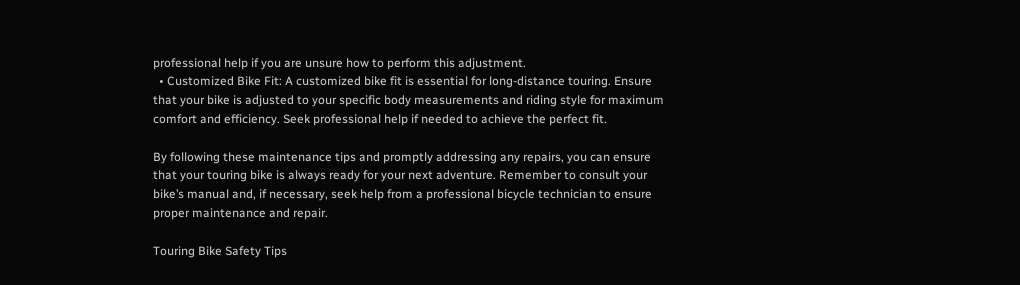professional help if you are unsure how to perform this adjustment.
  • Customized Bike Fit: A customized bike fit is essential for long-distance touring. Ensure that your bike is adjusted to your specific body measurements and riding style for maximum comfort and efficiency. Seek professional help if needed to achieve the perfect fit.

By following these maintenance tips and promptly addressing any repairs, you can ensure that your touring bike is always ready for your next adventure. Remember to consult your bike’s manual and, if necessary, seek help from a professional bicycle technician to ensure proper maintenance and repair.

Touring Bike Safety Tips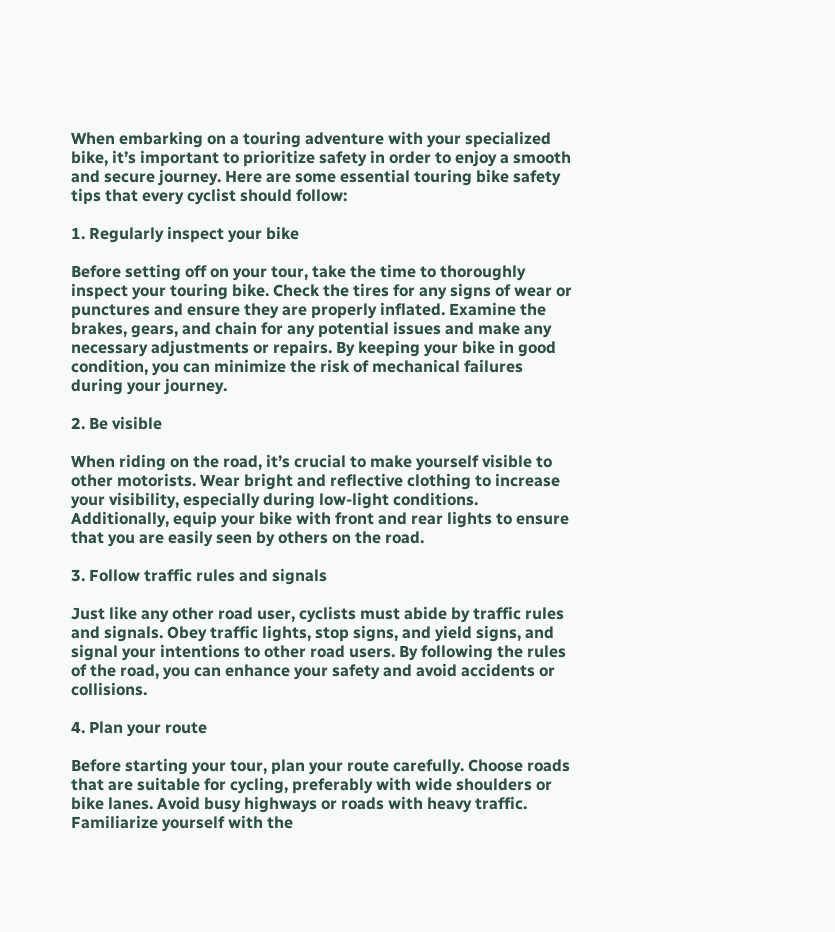When embarking on a touring adventure with your specialized bike, it’s important to prioritize safety in order to enjoy a smooth and secure journey. Here are some essential touring bike safety tips that every cyclist should follow:

1. Regularly inspect your bike

Before setting off on your tour, take the time to thoroughly inspect your touring bike. Check the tires for any signs of wear or punctures and ensure they are properly inflated. Examine the brakes, gears, and chain for any potential issues and make any necessary adjustments or repairs. By keeping your bike in good condition, you can minimize the risk of mechanical failures during your journey.

2. Be visible

When riding on the road, it’s crucial to make yourself visible to other motorists. Wear bright and reflective clothing to increase your visibility, especially during low-light conditions. Additionally, equip your bike with front and rear lights to ensure that you are easily seen by others on the road.

3. Follow traffic rules and signals

Just like any other road user, cyclists must abide by traffic rules and signals. Obey traffic lights, stop signs, and yield signs, and signal your intentions to other road users. By following the rules of the road, you can enhance your safety and avoid accidents or collisions.

4. Plan your route

Before starting your tour, plan your route carefully. Choose roads that are suitable for cycling, preferably with wide shoulders or bike lanes. Avoid busy highways or roads with heavy traffic. Familiarize yourself with the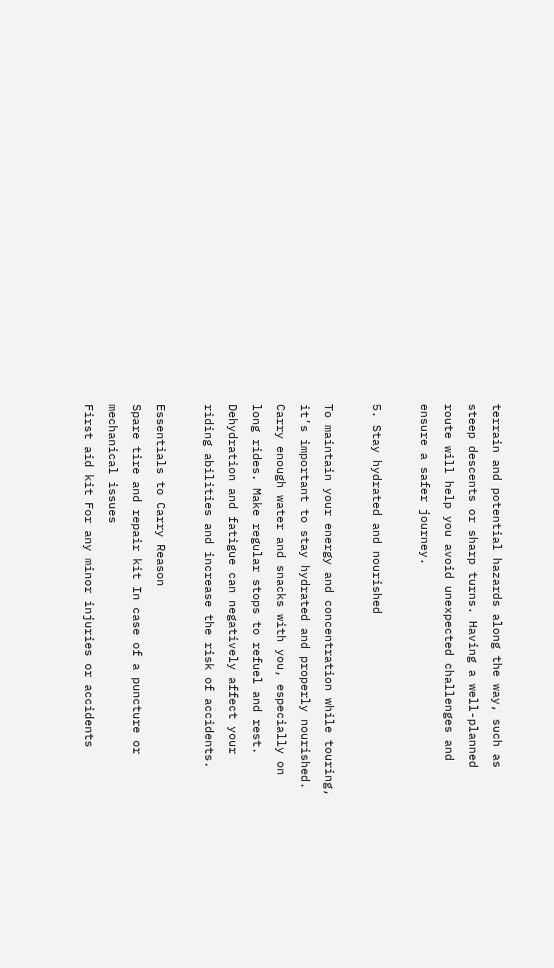terrain and potential hazards along the way, such as steep descents or sharp turns. Having a well-planned route will help you avoid unexpected challenges and ensure a safer journey.

5. Stay hydrated and nourished

To maintain your energy and concentration while touring, it’s important to stay hydrated and properly nourished. Carry enough water and snacks with you, especially on long rides. Make regular stops to refuel and rest. Dehydration and fatigue can negatively affect your riding abilities and increase the risk of accidents.

Essentials to Carry Reason
Spare tire and repair kit In case of a puncture or mechanical issues
First aid kit For any minor injuries or accidents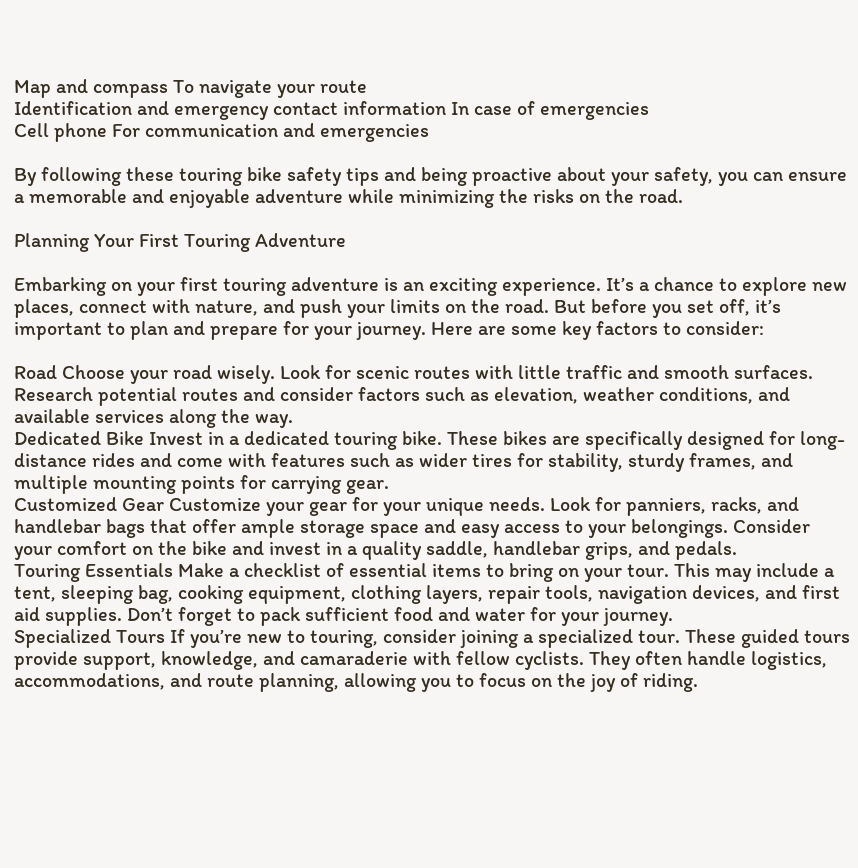Map and compass To navigate your route
Identification and emergency contact information In case of emergencies
Cell phone For communication and emergencies

By following these touring bike safety tips and being proactive about your safety, you can ensure a memorable and enjoyable adventure while minimizing the risks on the road.

Planning Your First Touring Adventure

Embarking on your first touring adventure is an exciting experience. It’s a chance to explore new places, connect with nature, and push your limits on the road. But before you set off, it’s important to plan and prepare for your journey. Here are some key factors to consider:

Road Choose your road wisely. Look for scenic routes with little traffic and smooth surfaces. Research potential routes and consider factors such as elevation, weather conditions, and available services along the way.
Dedicated Bike Invest in a dedicated touring bike. These bikes are specifically designed for long-distance rides and come with features such as wider tires for stability, sturdy frames, and multiple mounting points for carrying gear.
Customized Gear Customize your gear for your unique needs. Look for panniers, racks, and handlebar bags that offer ample storage space and easy access to your belongings. Consider your comfort on the bike and invest in a quality saddle, handlebar grips, and pedals.
Touring Essentials Make a checklist of essential items to bring on your tour. This may include a tent, sleeping bag, cooking equipment, clothing layers, repair tools, navigation devices, and first aid supplies. Don’t forget to pack sufficient food and water for your journey.
Specialized Tours If you’re new to touring, consider joining a specialized tour. These guided tours provide support, knowledge, and camaraderie with fellow cyclists. They often handle logistics, accommodations, and route planning, allowing you to focus on the joy of riding.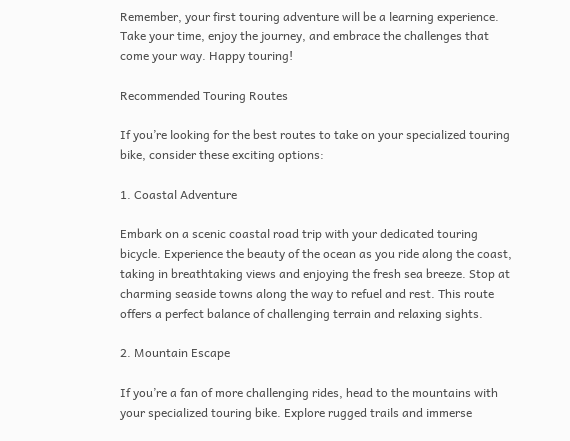Remember, your first touring adventure will be a learning experience. Take your time, enjoy the journey, and embrace the challenges that come your way. Happy touring!

Recommended Touring Routes

If you’re looking for the best routes to take on your specialized touring bike, consider these exciting options:

1. Coastal Adventure

Embark on a scenic coastal road trip with your dedicated touring bicycle. Experience the beauty of the ocean as you ride along the coast, taking in breathtaking views and enjoying the fresh sea breeze. Stop at charming seaside towns along the way to refuel and rest. This route offers a perfect balance of challenging terrain and relaxing sights.

2. Mountain Escape

If you’re a fan of more challenging rides, head to the mountains with your specialized touring bike. Explore rugged trails and immerse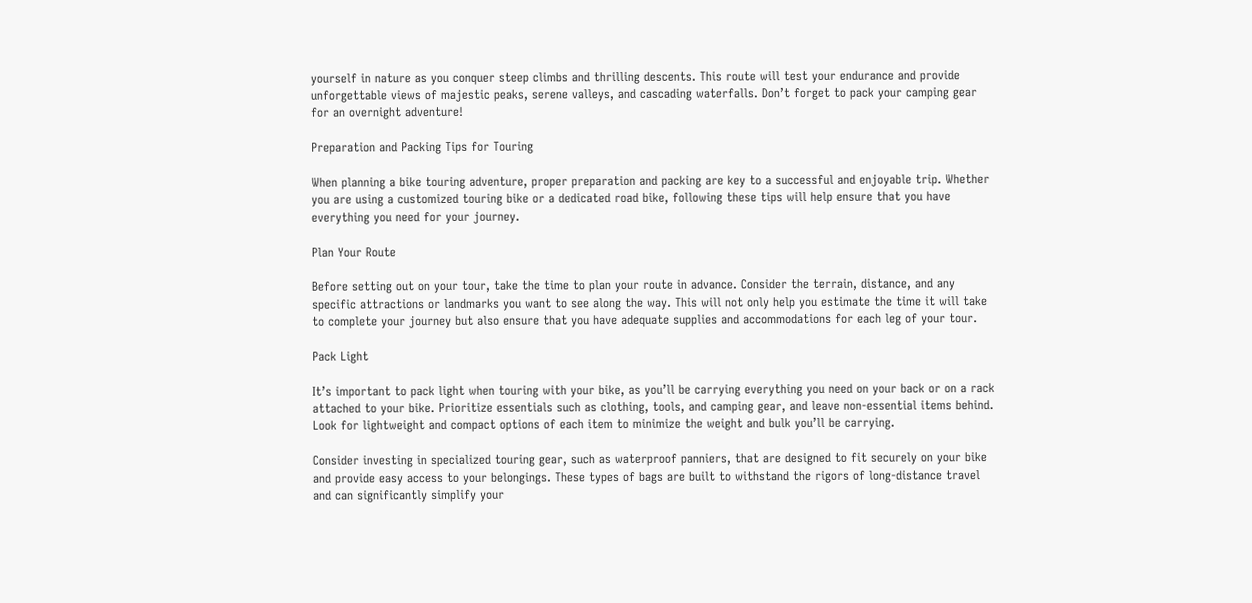yourself in nature as you conquer steep climbs and thrilling descents. This route will test your endurance and provide unforgettable views of majestic peaks, serene valleys, and cascading waterfalls. Don’t forget to pack your camping gear for an overnight adventure!

Preparation and Packing Tips for Touring

When planning a bike touring adventure, proper preparation and packing are key to a successful and enjoyable trip. Whether you are using a customized touring bike or a dedicated road bike, following these tips will help ensure that you have everything you need for your journey.

Plan Your Route

Before setting out on your tour, take the time to plan your route in advance. Consider the terrain, distance, and any specific attractions or landmarks you want to see along the way. This will not only help you estimate the time it will take to complete your journey but also ensure that you have adequate supplies and accommodations for each leg of your tour.

Pack Light

It’s important to pack light when touring with your bike, as you’ll be carrying everything you need on your back or on a rack attached to your bike. Prioritize essentials such as clothing, tools, and camping gear, and leave non-essential items behind. Look for lightweight and compact options of each item to minimize the weight and bulk you’ll be carrying.

Consider investing in specialized touring gear, such as waterproof panniers, that are designed to fit securely on your bike and provide easy access to your belongings. These types of bags are built to withstand the rigors of long-distance travel and can significantly simplify your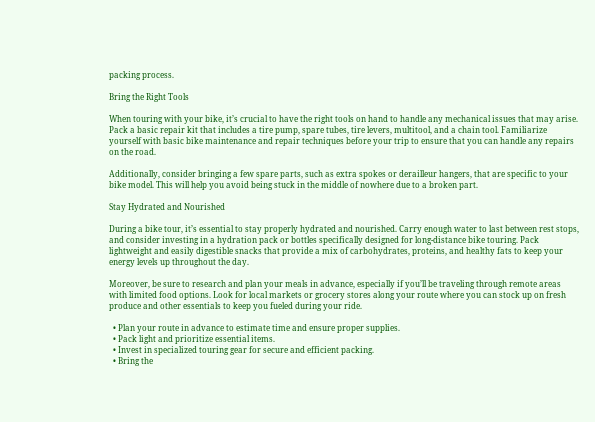packing process.

Bring the Right Tools

When touring with your bike, it’s crucial to have the right tools on hand to handle any mechanical issues that may arise. Pack a basic repair kit that includes a tire pump, spare tubes, tire levers, multitool, and a chain tool. Familiarize yourself with basic bike maintenance and repair techniques before your trip to ensure that you can handle any repairs on the road.

Additionally, consider bringing a few spare parts, such as extra spokes or derailleur hangers, that are specific to your bike model. This will help you avoid being stuck in the middle of nowhere due to a broken part.

Stay Hydrated and Nourished

During a bike tour, it’s essential to stay properly hydrated and nourished. Carry enough water to last between rest stops, and consider investing in a hydration pack or bottles specifically designed for long-distance bike touring. Pack lightweight and easily digestible snacks that provide a mix of carbohydrates, proteins, and healthy fats to keep your energy levels up throughout the day.

Moreover, be sure to research and plan your meals in advance, especially if you’ll be traveling through remote areas with limited food options. Look for local markets or grocery stores along your route where you can stock up on fresh produce and other essentials to keep you fueled during your ride.

  • Plan your route in advance to estimate time and ensure proper supplies.
  • Pack light and prioritize essential items.
  • Invest in specialized touring gear for secure and efficient packing.
  • Bring the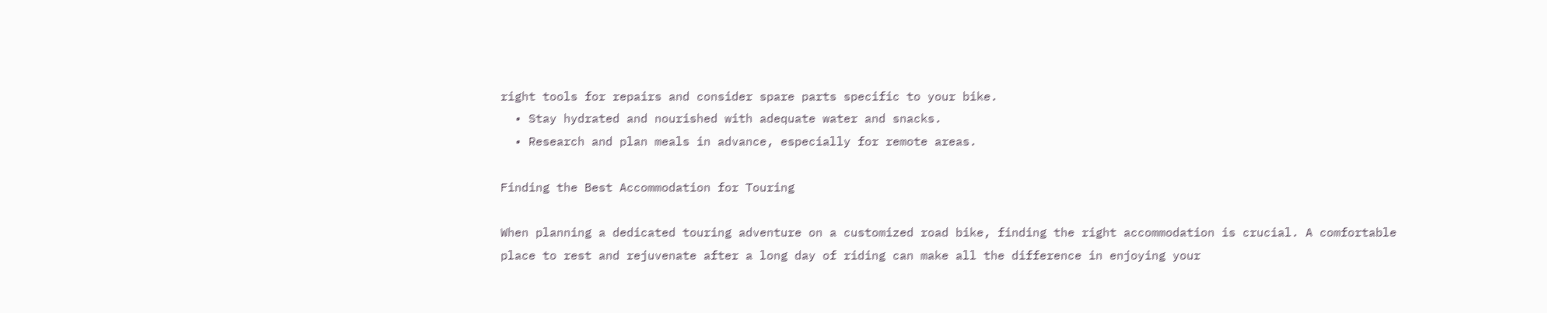right tools for repairs and consider spare parts specific to your bike.
  • Stay hydrated and nourished with adequate water and snacks.
  • Research and plan meals in advance, especially for remote areas.

Finding the Best Accommodation for Touring

When planning a dedicated touring adventure on a customized road bike, finding the right accommodation is crucial. A comfortable place to rest and rejuvenate after a long day of riding can make all the difference in enjoying your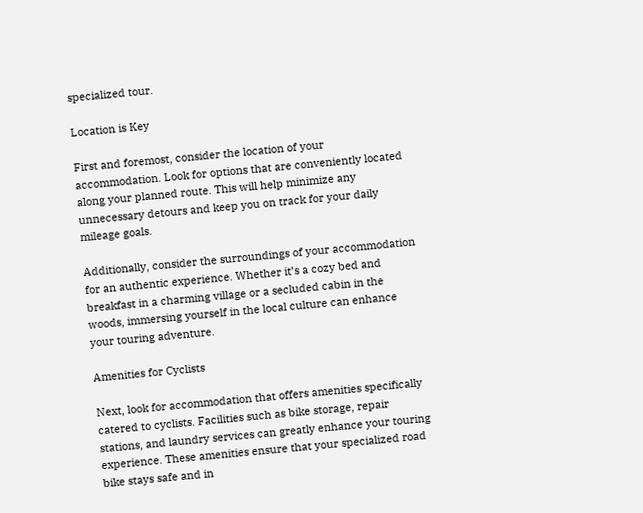specialized tour.

Location is Key

First and foremost, consider the location of your accommodation. Look for options that are conveniently located along your planned route. This will help minimize any unnecessary detours and keep you on track for your daily mileage goals.

Additionally, consider the surroundings of your accommodation for an authentic experience. Whether it’s a cozy bed and breakfast in a charming village or a secluded cabin in the woods, immersing yourself in the local culture can enhance your touring adventure.

Amenities for Cyclists

Next, look for accommodation that offers amenities specifically catered to cyclists. Facilities such as bike storage, repair stations, and laundry services can greatly enhance your touring experience. These amenities ensure that your specialized road bike stays safe and in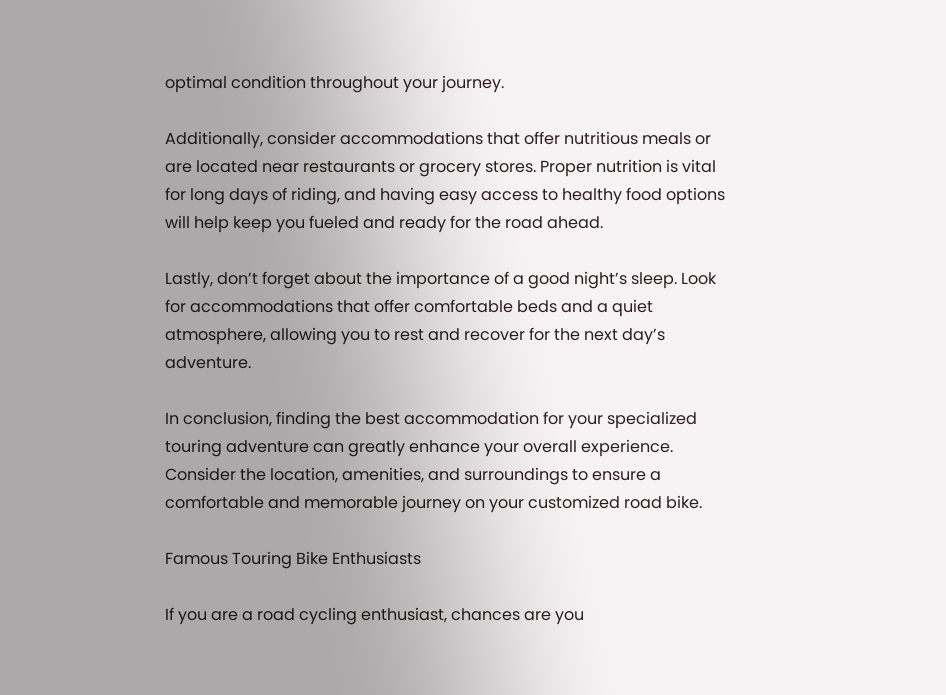optimal condition throughout your journey.

Additionally, consider accommodations that offer nutritious meals or are located near restaurants or grocery stores. Proper nutrition is vital for long days of riding, and having easy access to healthy food options will help keep you fueled and ready for the road ahead.

Lastly, don’t forget about the importance of a good night’s sleep. Look for accommodations that offer comfortable beds and a quiet atmosphere, allowing you to rest and recover for the next day’s adventure.

In conclusion, finding the best accommodation for your specialized touring adventure can greatly enhance your overall experience. Consider the location, amenities, and surroundings to ensure a comfortable and memorable journey on your customized road bike.

Famous Touring Bike Enthusiasts

If you are a road cycling enthusiast, chances are you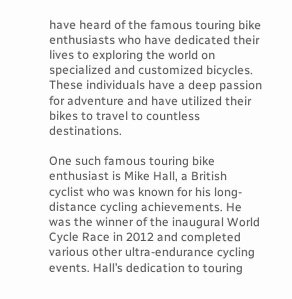have heard of the famous touring bike enthusiasts who have dedicated their lives to exploring the world on specialized and customized bicycles. These individuals have a deep passion for adventure and have utilized their bikes to travel to countless destinations.

One such famous touring bike enthusiast is Mike Hall, a British cyclist who was known for his long-distance cycling achievements. He was the winner of the inaugural World Cycle Race in 2012 and completed various other ultra-endurance cycling events. Hall’s dedication to touring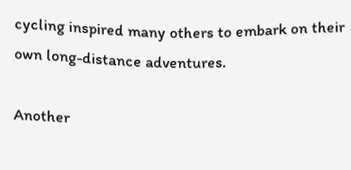cycling inspired many others to embark on their own long-distance adventures.

Another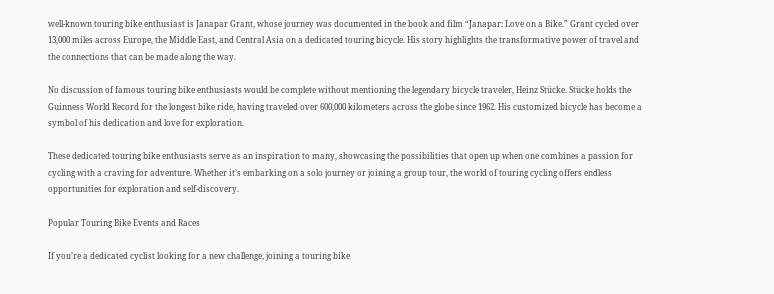well-known touring bike enthusiast is Janapar Grant, whose journey was documented in the book and film “Janapar: Love on a Bike.” Grant cycled over 13,000 miles across Europe, the Middle East, and Central Asia on a dedicated touring bicycle. His story highlights the transformative power of travel and the connections that can be made along the way.

No discussion of famous touring bike enthusiasts would be complete without mentioning the legendary bicycle traveler, Heinz Stücke. Stücke holds the Guinness World Record for the longest bike ride, having traveled over 600,000 kilometers across the globe since 1962. His customized bicycle has become a symbol of his dedication and love for exploration.

These dedicated touring bike enthusiasts serve as an inspiration to many, showcasing the possibilities that open up when one combines a passion for cycling with a craving for adventure. Whether it’s embarking on a solo journey or joining a group tour, the world of touring cycling offers endless opportunities for exploration and self-discovery.

Popular Touring Bike Events and Races

If you’re a dedicated cyclist looking for a new challenge, joining a touring bike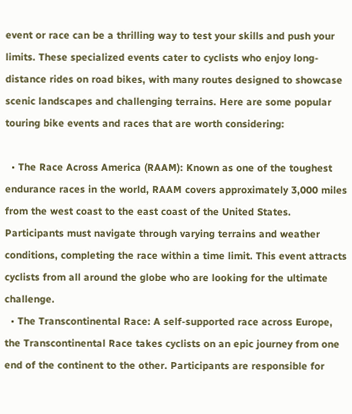event or race can be a thrilling way to test your skills and push your limits. These specialized events cater to cyclists who enjoy long-distance rides on road bikes, with many routes designed to showcase scenic landscapes and challenging terrains. Here are some popular touring bike events and races that are worth considering:

  • The Race Across America (RAAM): Known as one of the toughest endurance races in the world, RAAM covers approximately 3,000 miles from the west coast to the east coast of the United States. Participants must navigate through varying terrains and weather conditions, completing the race within a time limit. This event attracts cyclists from all around the globe who are looking for the ultimate challenge.
  • The Transcontinental Race: A self-supported race across Europe, the Transcontinental Race takes cyclists on an epic journey from one end of the continent to the other. Participants are responsible for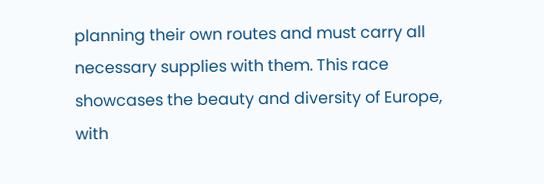planning their own routes and must carry all necessary supplies with them. This race showcases the beauty and diversity of Europe, with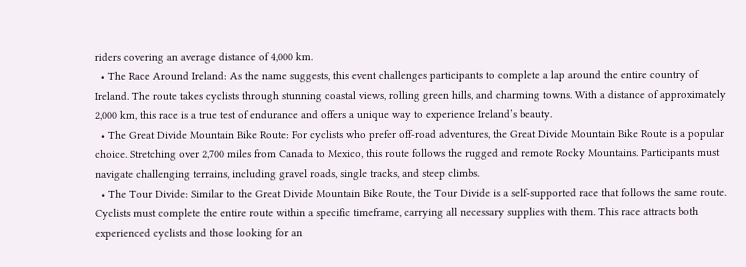riders covering an average distance of 4,000 km.
  • The Race Around Ireland: As the name suggests, this event challenges participants to complete a lap around the entire country of Ireland. The route takes cyclists through stunning coastal views, rolling green hills, and charming towns. With a distance of approximately 2,000 km, this race is a true test of endurance and offers a unique way to experience Ireland’s beauty.
  • The Great Divide Mountain Bike Route: For cyclists who prefer off-road adventures, the Great Divide Mountain Bike Route is a popular choice. Stretching over 2,700 miles from Canada to Mexico, this route follows the rugged and remote Rocky Mountains. Participants must navigate challenging terrains, including gravel roads, single tracks, and steep climbs.
  • The Tour Divide: Similar to the Great Divide Mountain Bike Route, the Tour Divide is a self-supported race that follows the same route. Cyclists must complete the entire route within a specific timeframe, carrying all necessary supplies with them. This race attracts both experienced cyclists and those looking for an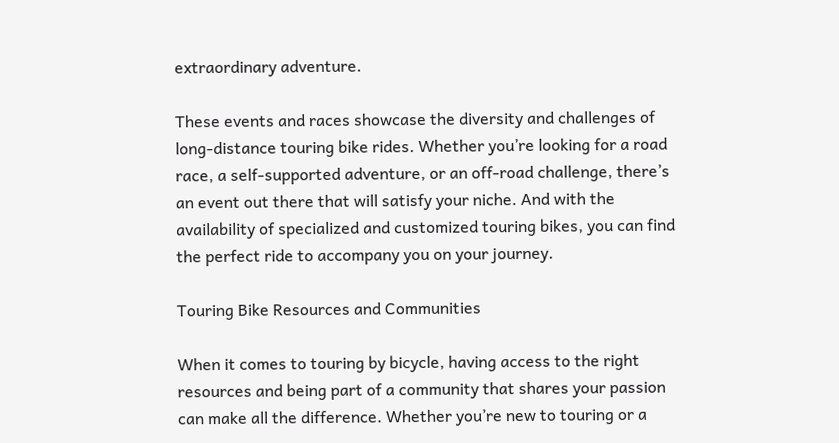extraordinary adventure.

These events and races showcase the diversity and challenges of long-distance touring bike rides. Whether you’re looking for a road race, a self-supported adventure, or an off-road challenge, there’s an event out there that will satisfy your niche. And with the availability of specialized and customized touring bikes, you can find the perfect ride to accompany you on your journey.

Touring Bike Resources and Communities

When it comes to touring by bicycle, having access to the right resources and being part of a community that shares your passion can make all the difference. Whether you’re new to touring or a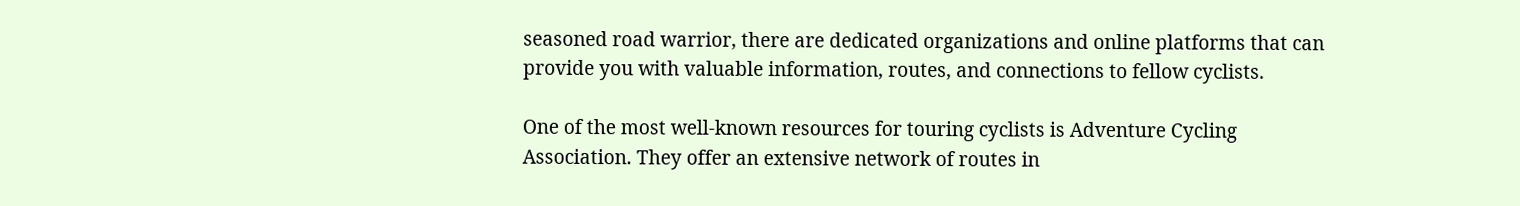seasoned road warrior, there are dedicated organizations and online platforms that can provide you with valuable information, routes, and connections to fellow cyclists.

One of the most well-known resources for touring cyclists is Adventure Cycling Association. They offer an extensive network of routes in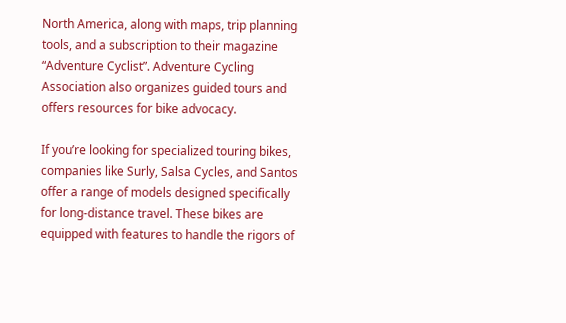North America, along with maps, trip planning tools, and a subscription to their magazine “Adventure Cyclist”. Adventure Cycling Association also organizes guided tours and offers resources for bike advocacy.

If you’re looking for specialized touring bikes, companies like Surly, Salsa Cycles, and Santos offer a range of models designed specifically for long-distance travel. These bikes are equipped with features to handle the rigors of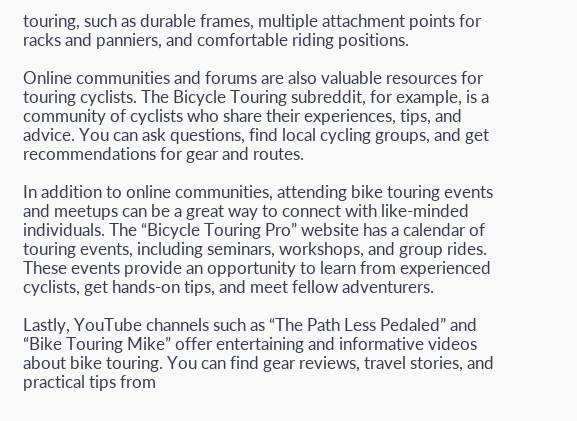touring, such as durable frames, multiple attachment points for racks and panniers, and comfortable riding positions.

Online communities and forums are also valuable resources for touring cyclists. The Bicycle Touring subreddit, for example, is a community of cyclists who share their experiences, tips, and advice. You can ask questions, find local cycling groups, and get recommendations for gear and routes.

In addition to online communities, attending bike touring events and meetups can be a great way to connect with like-minded individuals. The “Bicycle Touring Pro” website has a calendar of touring events, including seminars, workshops, and group rides. These events provide an opportunity to learn from experienced cyclists, get hands-on tips, and meet fellow adventurers.

Lastly, YouTube channels such as “The Path Less Pedaled” and “Bike Touring Mike” offer entertaining and informative videos about bike touring. You can find gear reviews, travel stories, and practical tips from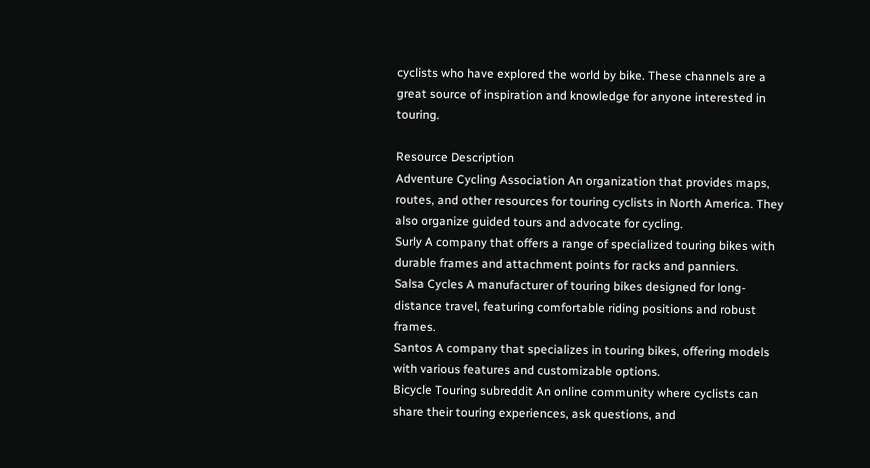cyclists who have explored the world by bike. These channels are a great source of inspiration and knowledge for anyone interested in touring.

Resource Description
Adventure Cycling Association An organization that provides maps, routes, and other resources for touring cyclists in North America. They also organize guided tours and advocate for cycling.
Surly A company that offers a range of specialized touring bikes with durable frames and attachment points for racks and panniers.
Salsa Cycles A manufacturer of touring bikes designed for long-distance travel, featuring comfortable riding positions and robust frames.
Santos A company that specializes in touring bikes, offering models with various features and customizable options.
Bicycle Touring subreddit An online community where cyclists can share their touring experiences, ask questions, and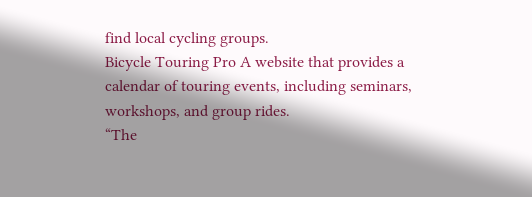find local cycling groups.
Bicycle Touring Pro A website that provides a calendar of touring events, including seminars, workshops, and group rides.
“The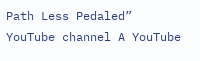Path Less Pedaled” YouTube channel A YouTube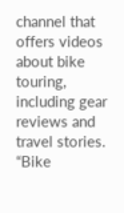channel that offers videos about bike touring, including gear reviews and travel stories.
“Bike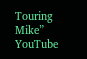Touring Mike” YouTube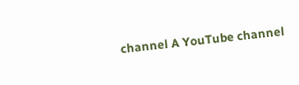channel A YouTube channel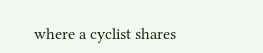where a cyclist shares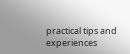practical tips and experiences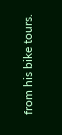from his bike tours.